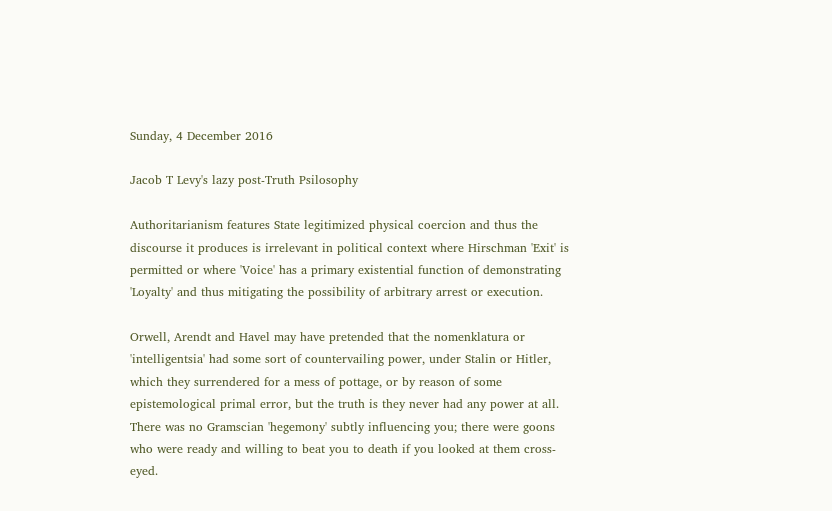Sunday, 4 December 2016

Jacob T Levy's lazy post-Truth Psilosophy

Authoritarianism features State legitimized physical coercion and thus the discourse it produces is irrelevant in political context where Hirschman 'Exit' is permitted or where 'Voice' has a primary existential function of demonstrating 'Loyalty' and thus mitigating the possibility of arbitrary arrest or execution.

Orwell, Arendt and Havel may have pretended that the nomenklatura or 'intelligentsia' had some sort of countervailing power, under Stalin or Hitler, which they surrendered for a mess of pottage, or by reason of some epistemological primal error, but the truth is they never had any power at all. There was no Gramscian 'hegemony' subtly influencing you; there were goons who were ready and willing to beat you to death if you looked at them cross-eyed.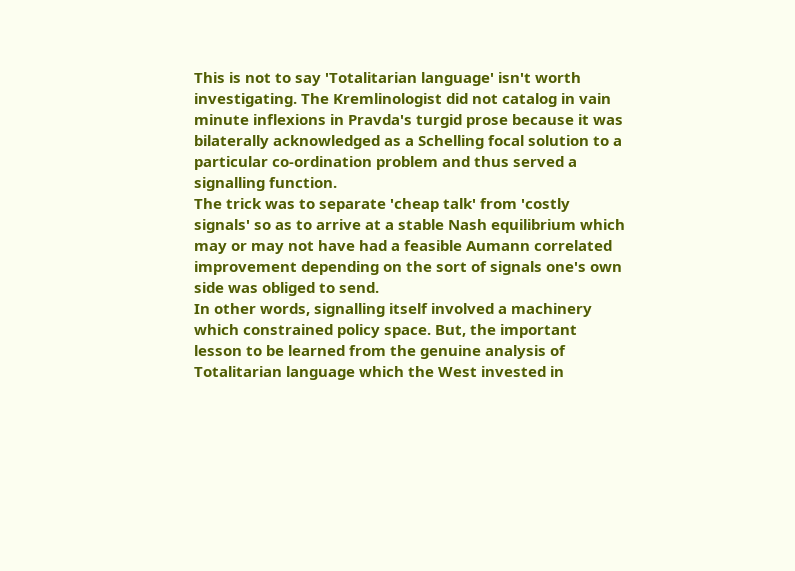This is not to say 'Totalitarian language' isn't worth investigating. The Kremlinologist did not catalog in vain minute inflexions in Pravda's turgid prose because it was bilaterally acknowledged as a Schelling focal solution to a particular co-ordination problem and thus served a signalling function.
The trick was to separate 'cheap talk' from 'costly signals' so as to arrive at a stable Nash equilibrium which may or may not have had a feasible Aumann correlated improvement depending on the sort of signals one's own side was obliged to send.
In other words, signalling itself involved a machinery which constrained policy space. But, the important lesson to be learned from the genuine analysis of Totalitarian language which the West invested in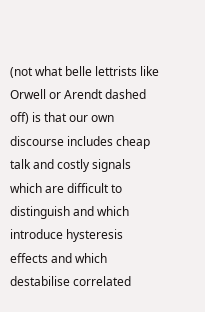(not what belle lettrists like Orwell or Arendt dashed off) is that our own discourse includes cheap talk and costly signals which are difficult to distinguish and which introduce hysteresis effects and which destabilise correlated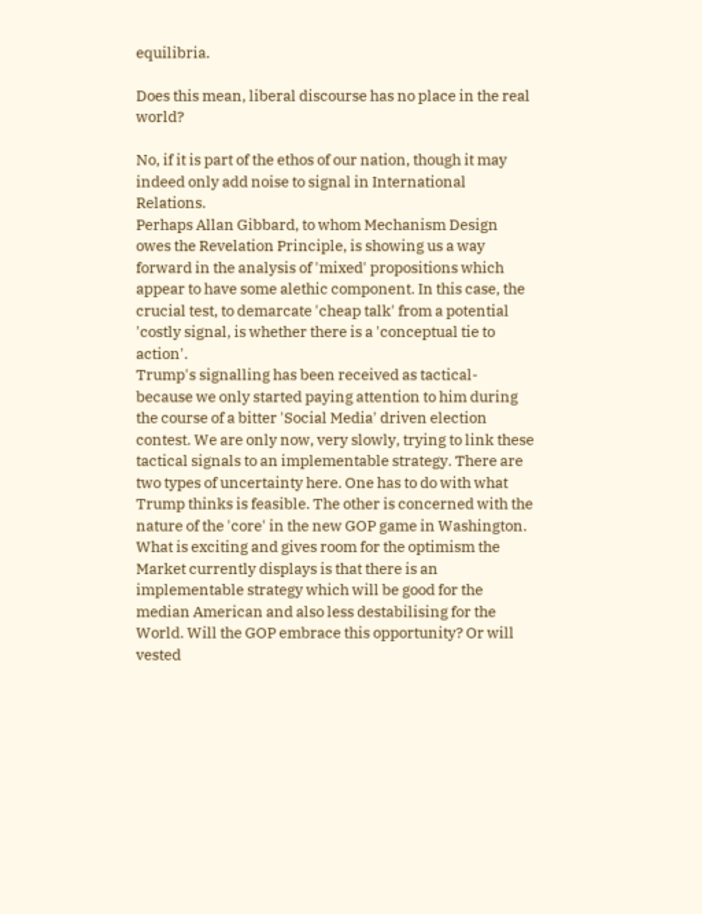equilibria.

Does this mean, liberal discourse has no place in the real world?

No, if it is part of the ethos of our nation, though it may indeed only add noise to signal in International Relations.
Perhaps Allan Gibbard, to whom Mechanism Design owes the Revelation Principle, is showing us a way forward in the analysis of 'mixed' propositions which appear to have some alethic component. In this case, the crucial test, to demarcate 'cheap talk' from a potential 'costly signal, is whether there is a 'conceptual tie to action'.
Trump's signalling has been received as tactical- because we only started paying attention to him during the course of a bitter 'Social Media' driven election contest. We are only now, very slowly, trying to link these tactical signals to an implementable strategy. There are two types of uncertainty here. One has to do with what Trump thinks is feasible. The other is concerned with the nature of the 'core' in the new GOP game in Washington.
What is exciting and gives room for the optimism the Market currently displays is that there is an implementable strategy which will be good for the median American and also less destabilising for the World. Will the GOP embrace this opportunity? Or will vested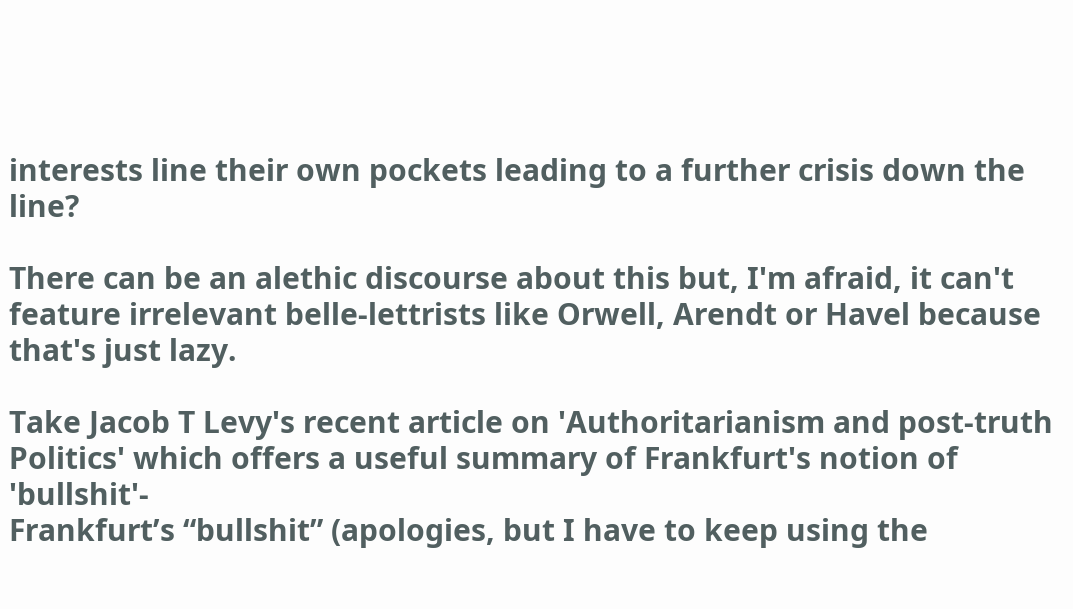interests line their own pockets leading to a further crisis down the line?

There can be an alethic discourse about this but, I'm afraid, it can't feature irrelevant belle-lettrists like Orwell, Arendt or Havel because that's just lazy.

Take Jacob T Levy's recent article on 'Authoritarianism and post-truth Politics' which offers a useful summary of Frankfurt's notion of 'bullshit'-
Frankfurt’s “bullshit” (apologies, but I have to keep using the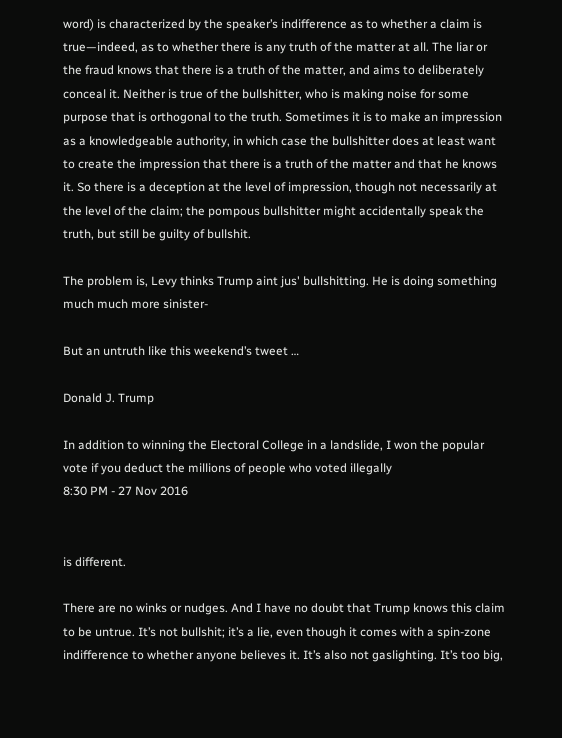word) is characterized by the speaker’s indifference as to whether a claim is true—indeed, as to whether there is any truth of the matter at all. The liar or the fraud knows that there is a truth of the matter, and aims to deliberately conceal it. Neither is true of the bullshitter, who is making noise for some purpose that is orthogonal to the truth. Sometimes it is to make an impression as a knowledgeable authority, in which case the bullshitter does at least want to create the impression that there is a truth of the matter and that he knows it. So there is a deception at the level of impression, though not necessarily at the level of the claim; the pompous bullshitter might accidentally speak the truth, but still be guilty of bullshit.

The problem is, Levy thinks Trump aint jus' bullshitting. He is doing something much much more sinister-

But an untruth like this weekend’s tweet …

Donald J. Trump

In addition to winning the Electoral College in a landslide, I won the popular vote if you deduct the millions of people who voted illegally
8:30 PM - 27 Nov 2016


is different.

There are no winks or nudges. And I have no doubt that Trump knows this claim to be untrue. It’s not bullshit; it’s a lie, even though it comes with a spin-zone indifference to whether anyone believes it. It’s also not gaslighting. It’s too big,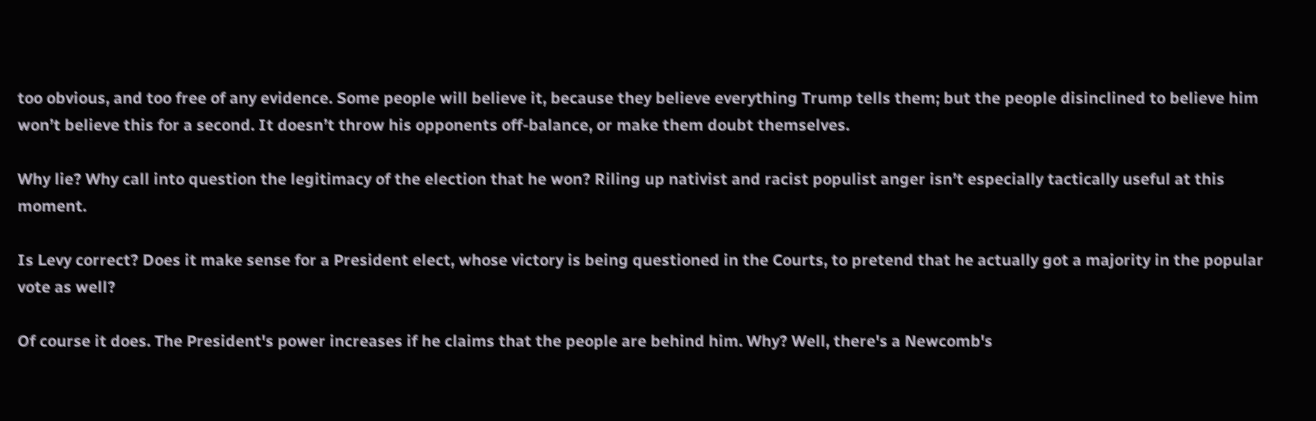too obvious, and too free of any evidence. Some people will believe it, because they believe everything Trump tells them; but the people disinclined to believe him won’t believe this for a second. It doesn’t throw his opponents off-balance, or make them doubt themselves.

Why lie? Why call into question the legitimacy of the election that he won? Riling up nativist and racist populist anger isn’t especially tactically useful at this moment.

Is Levy correct? Does it make sense for a President elect, whose victory is being questioned in the Courts, to pretend that he actually got a majority in the popular vote as well?

Of course it does. The President's power increases if he claims that the people are behind him. Why? Well, there's a Newcomb's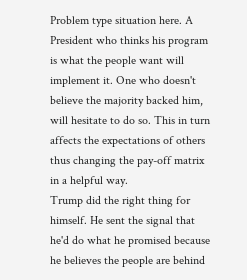Problem type situation here. A President who thinks his program is what the people want will implement it. One who doesn't believe the majority backed him, will hesitate to do so. This in turn affects the expectations of others thus changing the pay-off matrix in a helpful way.
Trump did the right thing for himself. He sent the signal that he'd do what he promised because he believes the people are behind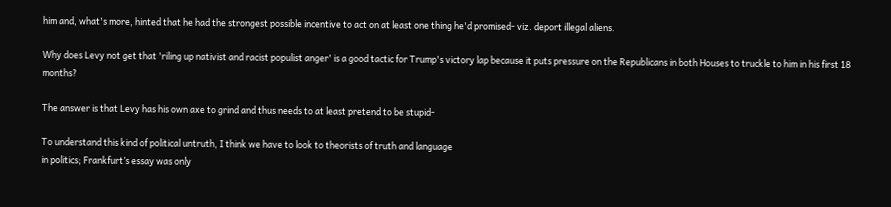him and, what's more, hinted that he had the strongest possible incentive to act on at least one thing he'd promised- viz. deport illegal aliens.

Why does Levy not get that 'riling up nativist and racist populist anger' is a good tactic for Trump's victory lap because it puts pressure on the Republicans in both Houses to truckle to him in his first 18 months?

The answer is that Levy has his own axe to grind and thus needs to at least pretend to be stupid-

To understand this kind of political untruth, I think we have to look to theorists of truth and language
in politics; Frankfurt’s essay was only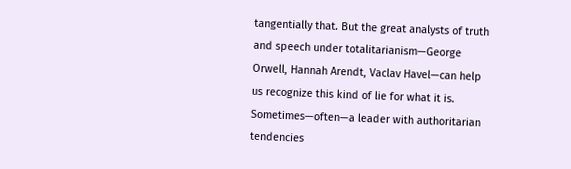tangentially that. But the great analysts of truth and speech under totalitarianism—George Orwell, Hannah Arendt, Vaclav Havel—can help us recognize this kind of lie for what it is. Sometimes—often—a leader with authoritarian tendencies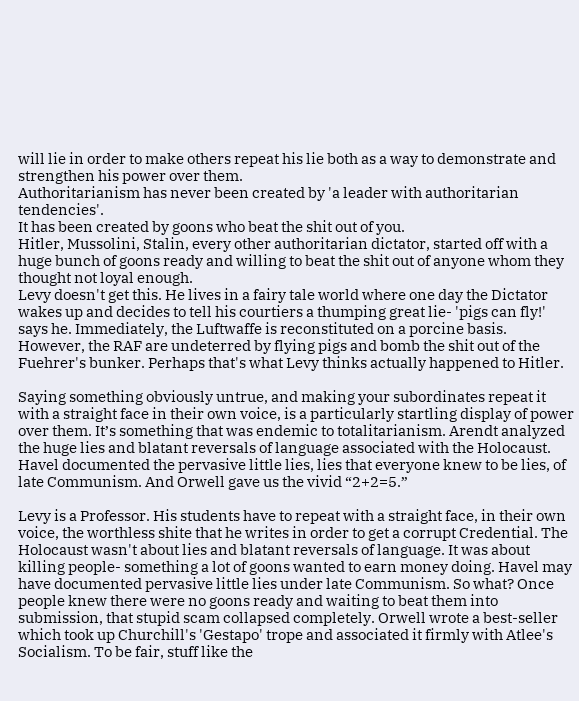will lie in order to make others repeat his lie both as a way to demonstrate and strengthen his power over them.
Authoritarianism has never been created by 'a leader with authoritarian tendencies'.
It has been created by goons who beat the shit out of you.
Hitler, Mussolini, Stalin, every other authoritarian dictator, started off with a huge bunch of goons ready and willing to beat the shit out of anyone whom they thought not loyal enough.
Levy doesn't get this. He lives in a fairy tale world where one day the Dictator wakes up and decides to tell his courtiers a thumping great lie- 'pigs can fly!' says he. Immediately, the Luftwaffe is reconstituted on a porcine basis. However, the RAF are undeterred by flying pigs and bomb the shit out of the Fuehrer's bunker. Perhaps that's what Levy thinks actually happened to Hitler.

Saying something obviously untrue, and making your subordinates repeat it with a straight face in their own voice, is a particularly startling display of power over them. It’s something that was endemic to totalitarianism. Arendt analyzed the huge lies and blatant reversals of language associated with the Holocaust. Havel documented the pervasive little lies, lies that everyone knew to be lies, of late Communism. And Orwell gave us the vivid “2+2=5.”

Levy is a Professor. His students have to repeat with a straight face, in their own voice, the worthless shite that he writes in order to get a corrupt Credential. The Holocaust wasn't about lies and blatant reversals of language. It was about killing people- something a lot of goons wanted to earn money doing. Havel may have documented pervasive little lies under late Communism. So what? Once people knew there were no goons ready and waiting to beat them into submission, that stupid scam collapsed completely. Orwell wrote a best-seller which took up Churchill's 'Gestapo' trope and associated it firmly with Atlee's Socialism. To be fair, stuff like the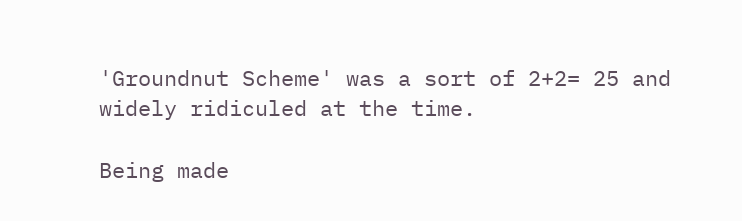'Groundnut Scheme' was a sort of 2+2= 25 and widely ridiculed at the time.

Being made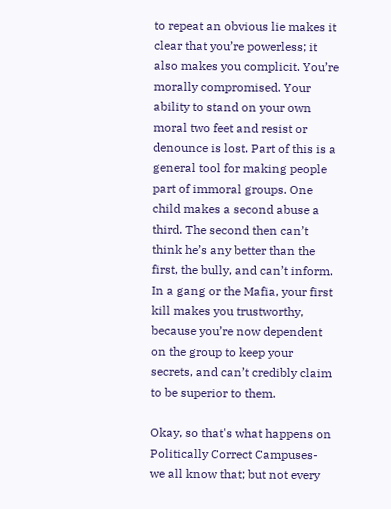to repeat an obvious lie makes it clear that you’re powerless; it also makes you complicit. You’re morally compromised. Your ability to stand on your own moral two feet and resist or denounce is lost. Part of this is a general tool for making people part of immoral groups. One child makes a second abuse a third. The second then can’t think he’s any better than the first, the bully, and can’t inform. In a gang or the Mafia, your first kill makes you trustworthy, because you’re now dependent on the group to keep your secrets, and can’t credibly claim to be superior to them.

Okay, so that's what happens on Politically Correct Campuses- we all know that; but not every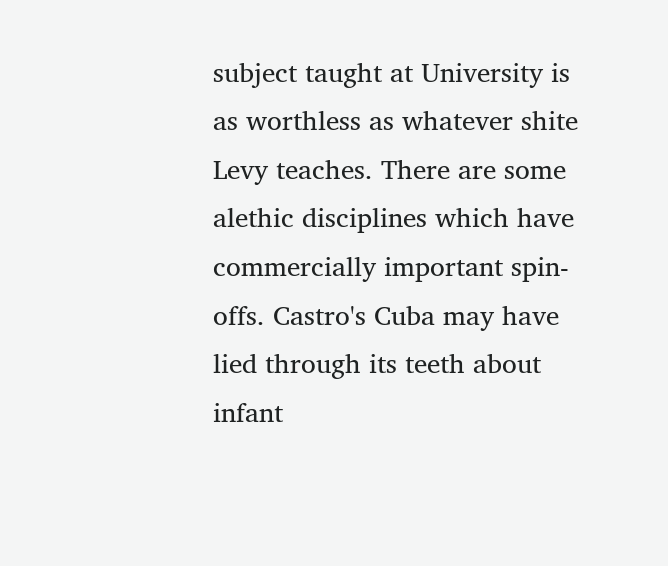subject taught at University is as worthless as whatever shite Levy teaches. There are some alethic disciplines which have commercially important spin-offs. Castro's Cuba may have lied through its teeth about infant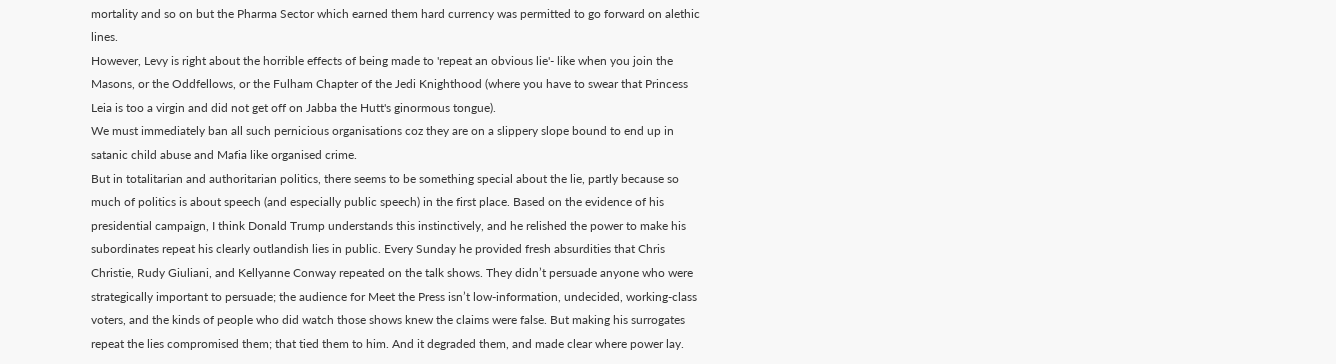mortality and so on but the Pharma Sector which earned them hard currency was permitted to go forward on alethic lines.
However, Levy is right about the horrible effects of being made to 'repeat an obvious lie'- like when you join the Masons, or the Oddfellows, or the Fulham Chapter of the Jedi Knighthood (where you have to swear that Princess Leia is too a virgin and did not get off on Jabba the Hutt's ginormous tongue).
We must immediately ban all such pernicious organisations coz they are on a slippery slope bound to end up in satanic child abuse and Mafia like organised crime.
But in totalitarian and authoritarian politics, there seems to be something special about the lie, partly because so much of politics is about speech (and especially public speech) in the first place. Based on the evidence of his presidential campaign, I think Donald Trump understands this instinctively, and he relished the power to make his subordinates repeat his clearly outlandish lies in public. Every Sunday he provided fresh absurdities that Chris Christie, Rudy Giuliani, and Kellyanne Conway repeated on the talk shows. They didn’t persuade anyone who were strategically important to persuade; the audience for Meet the Press isn’t low-information, undecided, working-class voters, and the kinds of people who did watch those shows knew the claims were false. But making his surrogates repeat the lies compromised them; that tied them to him. And it degraded them, and made clear where power lay.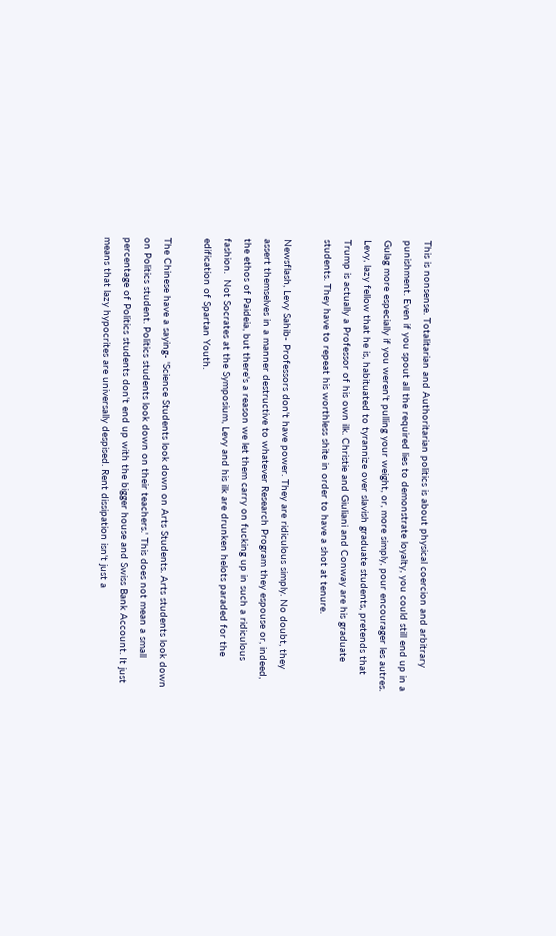This is nonsense. Totalitarian and Authoritarian politics is about physical coercion and arbitrary punishment. Even if you spout all the required lies to demonstrate loyalty, you could still end up in a Gulag more especially if you weren't pulling your weight, or, more simply, pour encourager les autres.
Levy, lazy fellow that he is, habituated to tyrannize over slavish graduate students, pretends that Trump is actually a Professor of his own ilk. Christie and Giuliani and Conway are his graduate students. They have to repeat his worthless shite in order to have a shot at tenure.

Newsflash, Levy Sahib- Professors don't have power. They are ridiculous simply. No doubt, they assert themselves in a manner destructive to whatever Research Program they espouse or, indeed, the ethos of Paideia, but there's a reason we let them carry on fucking up in such a ridiculous fashion.  Not Socrates at the Symposium, Levy and his ilk are drunken helots paraded for the edification of Spartan Youth.

The Chinese have a saying- 'Science Students look down on Arts Students. Arts students look down on Politics student. Politics students look down on their teachers.' This does not mean a small percentage of Politics students don't end up with the bigger house and Swiss Bank Account. It just means that lazy hypocrites are universally despised. Rent dissipation isn't just a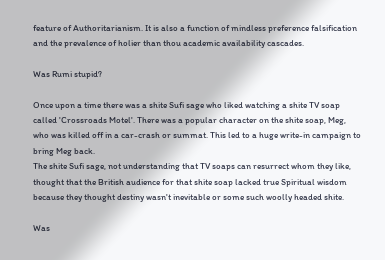feature of Authoritarianism. It is also a function of mindless preference falsification and the prevalence of holier than thou academic availability cascades.

Was Rumi stupid?

Once upon a time there was a shite Sufi sage who liked watching a shite TV soap called 'Crossroads Motel'. There was a popular character on the shite soap, Meg, who was killed off in a car-crash or summat. This led to a huge write-in campaign to bring Meg back.
The shite Sufi sage, not understanding that TV soaps can resurrect whom they like, thought that the British audience for that shite soap lacked true Spiritual wisdom because they thought destiny wasn't inevitable or some such woolly headed shite.

Was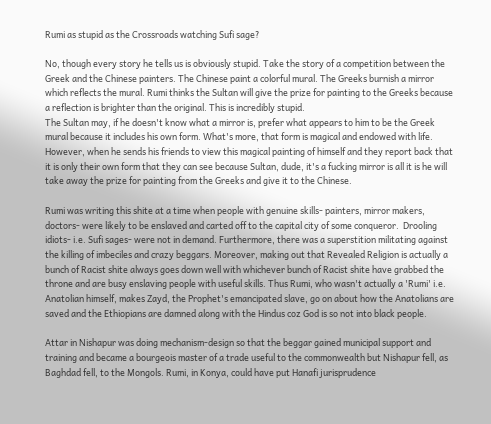Rumi as stupid as the Crossroads watching Sufi sage?

No, though every story he tells us is obviously stupid. Take the story of a competition between the Greek and the Chinese painters. The Chinese paint a colorful mural. The Greeks burnish a mirror which reflects the mural. Rumi thinks the Sultan will give the prize for painting to the Greeks because a reflection is brighter than the original. This is incredibly stupid.
The Sultan may, if he doesn't know what a mirror is, prefer what appears to him to be the Greek mural because it includes his own form. What's more, that form is magical and endowed with life.
However, when he sends his friends to view this magical painting of himself and they report back that it is only their own form that they can see because Sultan, dude, it's a fucking mirror is all it is he will take away the prize for painting from the Greeks and give it to the Chinese.

Rumi was writing this shite at a time when people with genuine skills- painters, mirror makers, doctors- were likely to be enslaved and carted off to the capital city of some conqueror.  Drooling idiots- i.e. Sufi sages- were not in demand. Furthermore, there was a superstition militating against the killing of imbeciles and crazy beggars. Moreover, making out that Revealed Religion is actually a bunch of Racist shite always goes down well with whichever bunch of Racist shite have grabbed the throne and are busy enslaving people with useful skills. Thus Rumi, who wasn't actually a 'Rumi' i.e.  Anatolian himself, makes Zayd, the Prophet's emancipated slave, go on about how the Anatolians are saved and the Ethiopians are damned along with the Hindus coz God is so not into black people.

Attar in Nishapur was doing mechanism-design so that the beggar gained municipal support and training and became a bourgeois master of a trade useful to the commonwealth but Nishapur fell, as Baghdad fell, to the Mongols. Rumi, in Konya, could have put Hanafi jurisprudence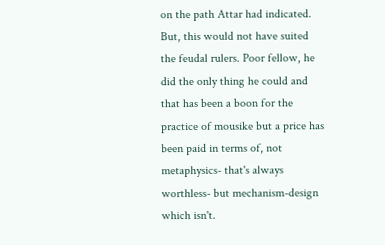on the path Attar had indicated. But, this would not have suited the feudal rulers. Poor fellow, he did the only thing he could and that has been a boon for the practice of mousike but a price has been paid in terms of, not metaphysics- that's always worthless- but mechanism-design which isn't.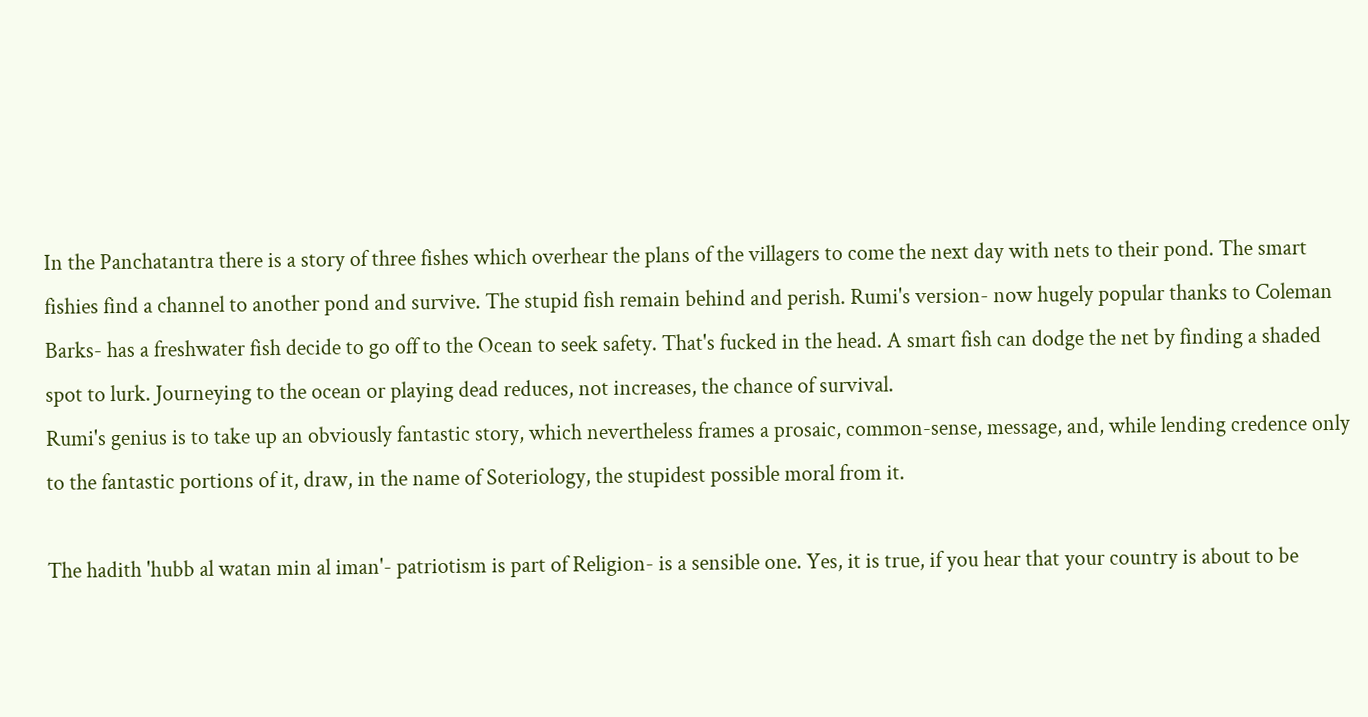In the Panchatantra there is a story of three fishes which overhear the plans of the villagers to come the next day with nets to their pond. The smart fishies find a channel to another pond and survive. The stupid fish remain behind and perish. Rumi's version- now hugely popular thanks to Coleman Barks- has a freshwater fish decide to go off to the Ocean to seek safety. That's fucked in the head. A smart fish can dodge the net by finding a shaded spot to lurk. Journeying to the ocean or playing dead reduces, not increases, the chance of survival.
Rumi's genius is to take up an obviously fantastic story, which nevertheless frames a prosaic, common-sense, message, and, while lending credence only to the fantastic portions of it, draw, in the name of Soteriology, the stupidest possible moral from it.

The hadith 'hubb al watan min al iman'- patriotism is part of Religion- is a sensible one. Yes, it is true, if you hear that your country is about to be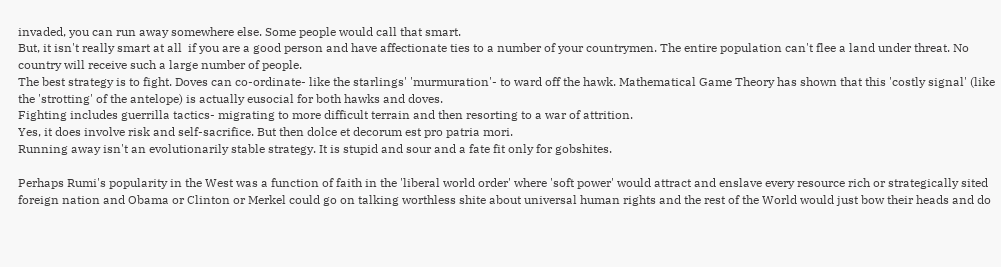invaded, you can run away somewhere else. Some people would call that smart.
But, it isn't really smart at all  if you are a good person and have affectionate ties to a number of your countrymen. The entire population can't flee a land under threat. No country will receive such a large number of people.
The best strategy is to fight. Doves can co-ordinate- like the starlings' 'murmuration'- to ward off the hawk. Mathematical Game Theory has shown that this 'costly signal' (like the 'strotting' of the antelope) is actually eusocial for both hawks and doves.
Fighting includes guerrilla tactics- migrating to more difficult terrain and then resorting to a war of attrition.
Yes, it does involve risk and self-sacrifice. But then dolce et decorum est pro patria mori.
Running away isn't an evolutionarily stable strategy. It is stupid and sour and a fate fit only for gobshites.

Perhaps Rumi's popularity in the West was a function of faith in the 'liberal world order' where 'soft power' would attract and enslave every resource rich or strategically sited foreign nation and Obama or Clinton or Merkel could go on talking worthless shite about universal human rights and the rest of the World would just bow their heads and do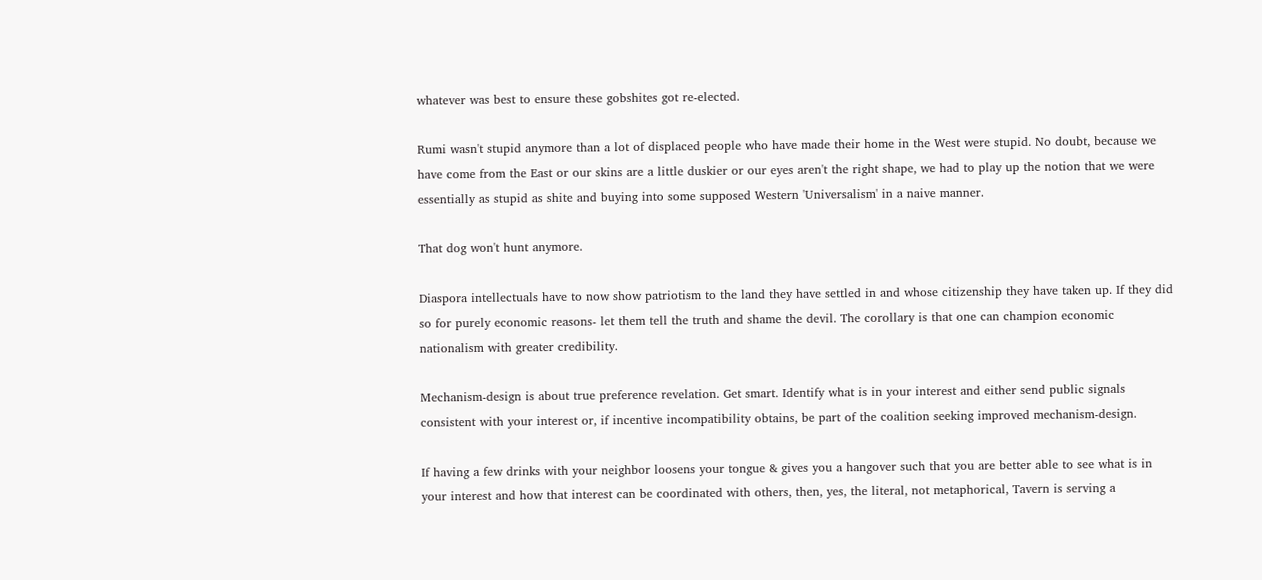whatever was best to ensure these gobshites got re-elected.

Rumi wasn't stupid anymore than a lot of displaced people who have made their home in the West were stupid. No doubt, because we have come from the East or our skins are a little duskier or our eyes aren't the right shape, we had to play up the notion that we were essentially as stupid as shite and buying into some supposed Western 'Universalism' in a naive manner.

That dog won't hunt anymore.

Diaspora intellectuals have to now show patriotism to the land they have settled in and whose citizenship they have taken up. If they did so for purely economic reasons- let them tell the truth and shame the devil. The corollary is that one can champion economic nationalism with greater credibility.

Mechanism-design is about true preference revelation. Get smart. Identify what is in your interest and either send public signals consistent with your interest or, if incentive incompatibility obtains, be part of the coalition seeking improved mechanism-design.

If having a few drinks with your neighbor loosens your tongue & gives you a hangover such that you are better able to see what is in your interest and how that interest can be coordinated with others, then, yes, the literal, not metaphorical, Tavern is serving a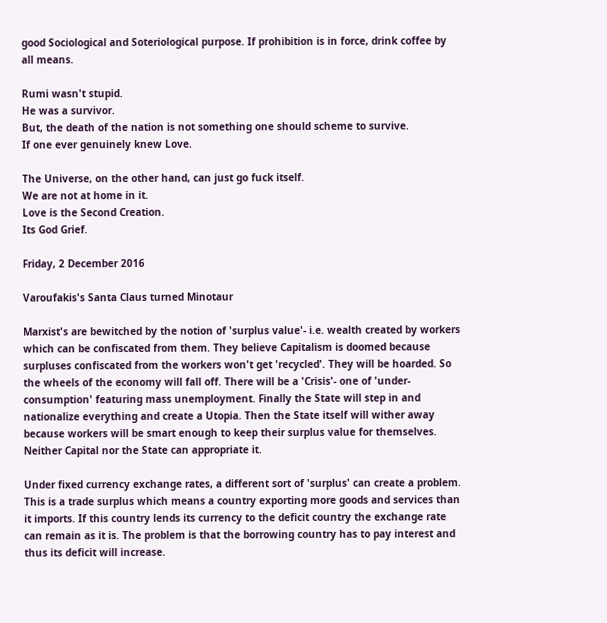good Sociological and Soteriological purpose. If prohibition is in force, drink coffee by all means.

Rumi wasn't stupid.
He was a survivor.
But, the death of the nation is not something one should scheme to survive.
If one ever genuinely knew Love.

The Universe, on the other hand, can just go fuck itself.
We are not at home in it.
Love is the Second Creation.
Its God Grief.

Friday, 2 December 2016

Varoufakis's Santa Claus turned Minotaur

Marxist's are bewitched by the notion of 'surplus value'- i.e. wealth created by workers which can be confiscated from them. They believe Capitalism is doomed because surpluses confiscated from the workers won't get 'recycled'. They will be hoarded. So the wheels of the economy will fall off. There will be a 'Crisis'- one of 'under-consumption' featuring mass unemployment. Finally the State will step in and nationalize everything and create a Utopia. Then the State itself will wither away because workers will be smart enough to keep their surplus value for themselves. Neither Capital nor the State can appropriate it.

Under fixed currency exchange rates, a different sort of 'surplus' can create a problem. This is a trade surplus which means a country exporting more goods and services than it imports. If this country lends its currency to the deficit country the exchange rate can remain as it is. The problem is that the borrowing country has to pay interest and thus its deficit will increase.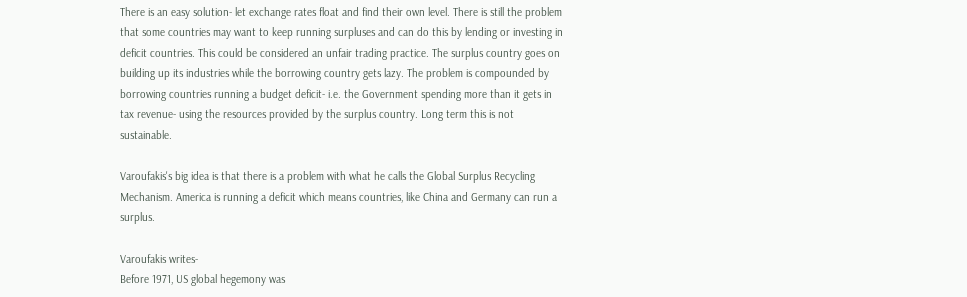There is an easy solution- let exchange rates float and find their own level. There is still the problem that some countries may want to keep running surpluses and can do this by lending or investing in deficit countries. This could be considered an unfair trading practice. The surplus country goes on building up its industries while the borrowing country gets lazy. The problem is compounded by borrowing countries running a budget deficit- i.e. the Government spending more than it gets in tax revenue- using the resources provided by the surplus country. Long term this is not sustainable.

Varoufakis's big idea is that there is a problem with what he calls the Global Surplus Recycling Mechanism. America is running a deficit which means countries, like China and Germany can run a surplus.

Varoufakis writes-
Before 1971, US global hegemony was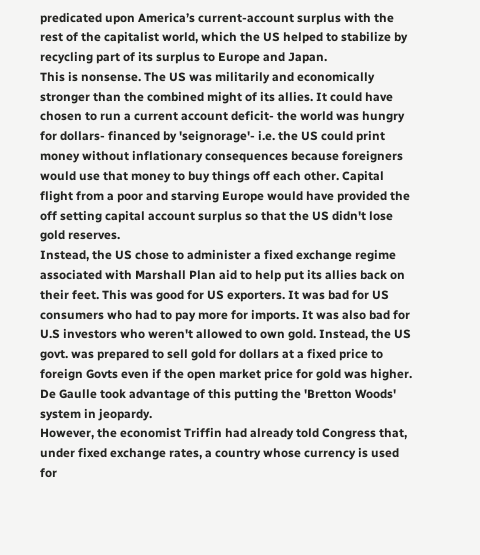predicated upon America’s current-account surplus with the rest of the capitalist world, which the US helped to stabilize by recycling part of its surplus to Europe and Japan.
This is nonsense. The US was militarily and economically stronger than the combined might of its allies. It could have chosen to run a current account deficit- the world was hungry for dollars- financed by 'seignorage'- i.e. the US could print money without inflationary consequences because foreigners would use that money to buy things off each other. Capital flight from a poor and starving Europe would have provided the off setting capital account surplus so that the US didn't lose gold reserves.
Instead, the US chose to administer a fixed exchange regime associated with Marshall Plan aid to help put its allies back on their feet. This was good for US exporters. It was bad for US consumers who had to pay more for imports. It was also bad for U.S investors who weren't allowed to own gold. Instead, the US govt. was prepared to sell gold for dollars at a fixed price to foreign Govts even if the open market price for gold was higher. De Gaulle took advantage of this putting the 'Bretton Woods' system in jeopardy.
However, the economist Triffin had already told Congress that, under fixed exchange rates, a country whose currency is used for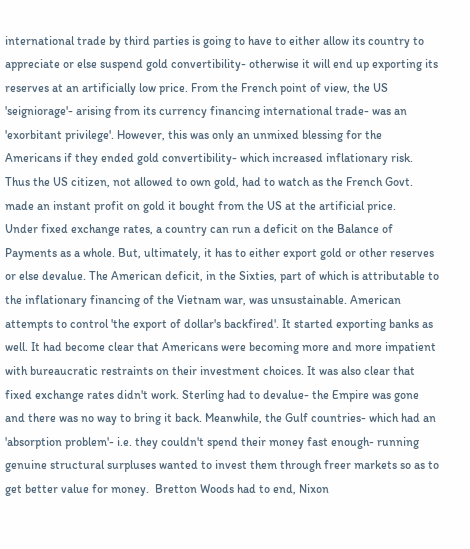international trade by third parties is going to have to either allow its country to appreciate or else suspend gold convertibility- otherwise it will end up exporting its reserves at an artificially low price. From the French point of view, the US  'seigniorage'- arising from its currency financing international trade- was an 'exorbitant privilege'. However, this was only an unmixed blessing for the Americans if they ended gold convertibility- which increased inflationary risk. Thus the US citizen, not allowed to own gold, had to watch as the French Govt. made an instant profit on gold it bought from the US at the artificial price.
Under fixed exchange rates, a country can run a deficit on the Balance of Payments as a whole. But, ultimately, it has to either export gold or other reserves or else devalue. The American deficit, in the Sixties, part of which is attributable to the inflationary financing of the Vietnam war, was unsustainable. American attempts to control 'the export of dollar's backfired'. It started exporting banks as well. It had become clear that Americans were becoming more and more impatient with bureaucratic restraints on their investment choices. It was also clear that fixed exchange rates didn't work. Sterling had to devalue- the Empire was gone and there was no way to bring it back. Meanwhile, the Gulf countries- which had an 'absorption problem'- i.e. they couldn't spend their money fast enough- running genuine structural surpluses wanted to invest them through freer markets so as to get better value for money.  Bretton Woods had to end, Nixon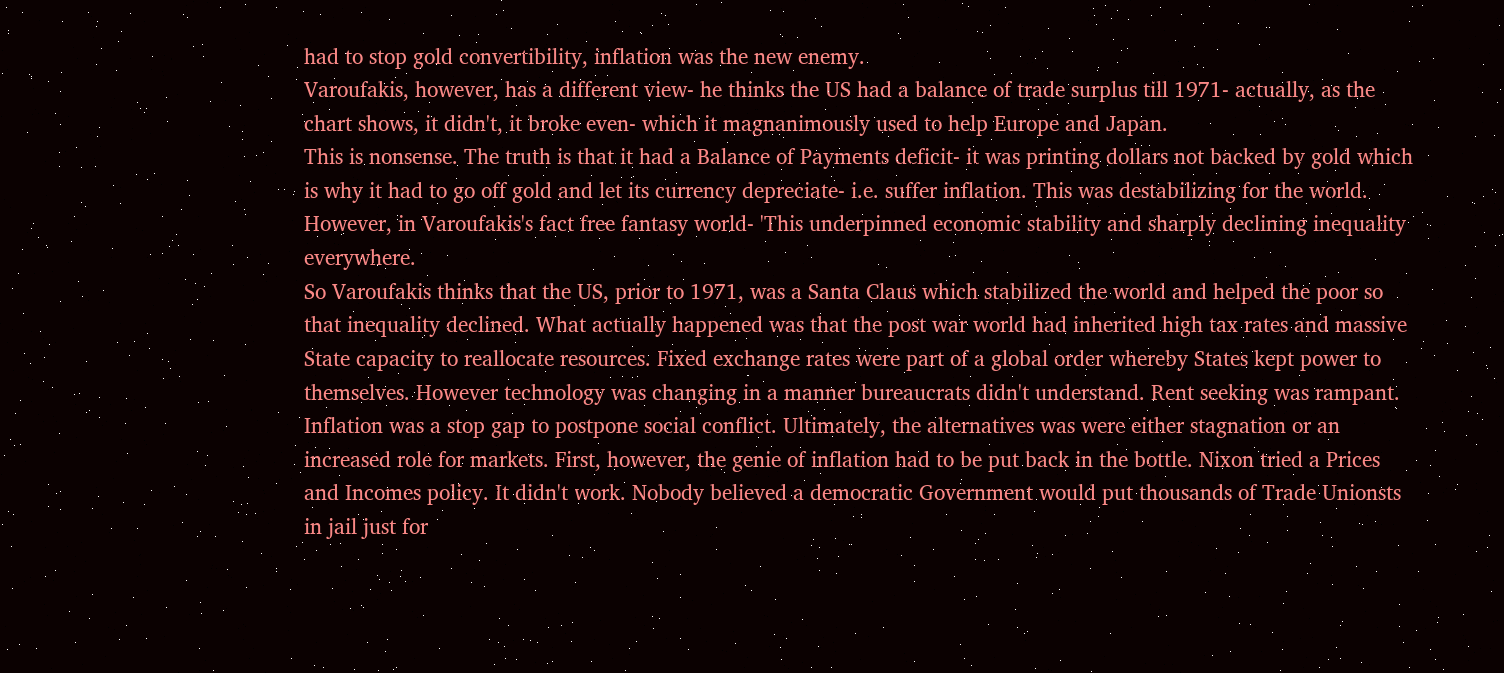had to stop gold convertibility, inflation was the new enemy.
Varoufakis, however, has a different view- he thinks the US had a balance of trade surplus till 1971- actually, as the chart shows, it didn't, it broke even- which it magnanimously used to help Europe and Japan.
This is nonsense. The truth is that it had a Balance of Payments deficit- it was printing dollars not backed by gold which is why it had to go off gold and let its currency depreciate- i.e. suffer inflation. This was destabilizing for the world.
However, in Varoufakis's fact free fantasy world- 'This underpinned economic stability and sharply declining inequality everywhere.
So Varoufakis thinks that the US, prior to 1971, was a Santa Claus which stabilized the world and helped the poor so that inequality declined. What actually happened was that the post war world had inherited high tax rates and massive State capacity to reallocate resources. Fixed exchange rates were part of a global order whereby States kept power to themselves. However technology was changing in a manner bureaucrats didn't understand. Rent seeking was rampant. Inflation was a stop gap to postpone social conflict. Ultimately, the alternatives was were either stagnation or an increased role for markets. First, however, the genie of inflation had to be put back in the bottle. Nixon tried a Prices and Incomes policy. It didn't work. Nobody believed a democratic Government would put thousands of Trade Unionsts in jail just for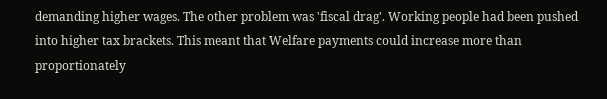demanding higher wages. The other problem was 'fiscal drag'. Working people had been pushed into higher tax brackets. This meant that Welfare payments could increase more than proportionately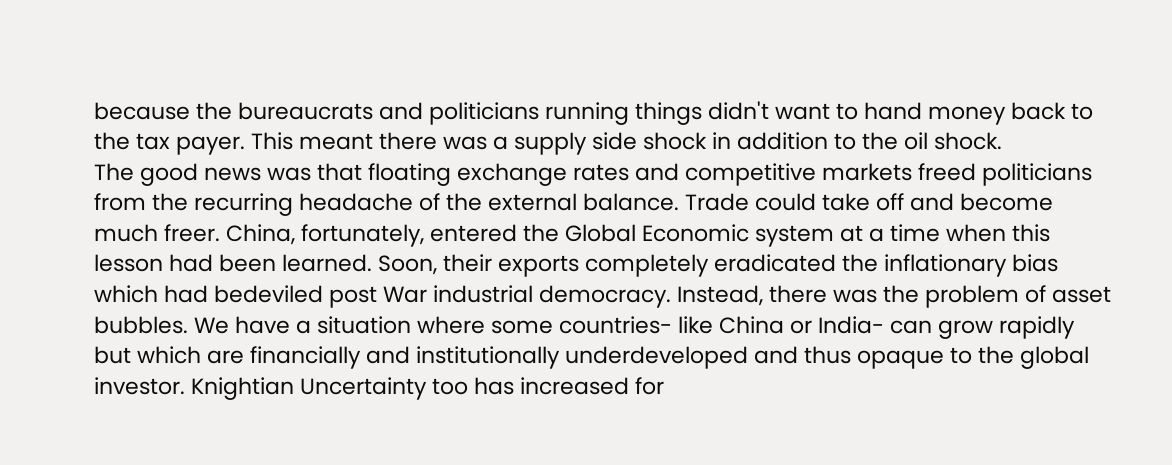because the bureaucrats and politicians running things didn't want to hand money back to the tax payer. This meant there was a supply side shock in addition to the oil shock.
The good news was that floating exchange rates and competitive markets freed politicians from the recurring headache of the external balance. Trade could take off and become much freer. China, fortunately, entered the Global Economic system at a time when this lesson had been learned. Soon, their exports completely eradicated the inflationary bias which had bedeviled post War industrial democracy. Instead, there was the problem of asset bubbles. We have a situation where some countries- like China or India- can grow rapidly but which are financially and institutionally underdeveloped and thus opaque to the global investor. Knightian Uncertainty too has increased for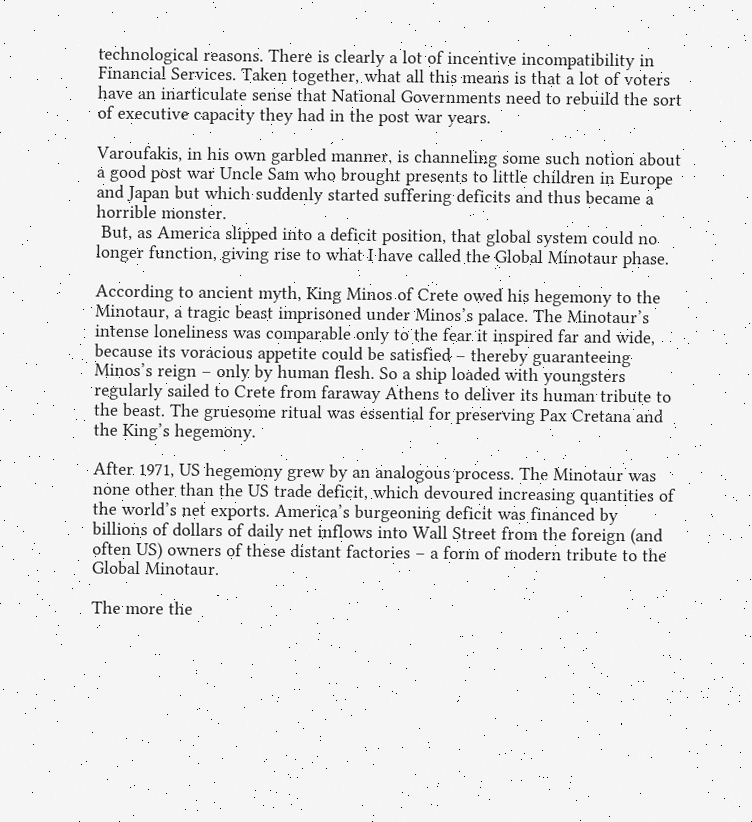technological reasons. There is clearly a lot of incentive incompatibility in Financial Services. Taken together, what all this means is that a lot of voters have an inarticulate sense that National Governments need to rebuild the sort of executive capacity they had in the post war years.

Varoufakis, in his own garbled manner, is channeling some such notion about a good post war Uncle Sam who brought presents to little children in Europe and Japan but which suddenly started suffering deficits and thus became a horrible monster.
 But, as America slipped into a deficit position, that global system could no longer function, giving rise to what I have called the Global Minotaur phase.

According to ancient myth, King Minos of Crete owed his hegemony to the Minotaur, a tragic beast imprisoned under Minos’s palace. The Minotaur’s intense loneliness was comparable only to the fear it inspired far and wide, because its voracious appetite could be satisfied – thereby guaranteeing Minos’s reign – only by human flesh. So a ship loaded with youngsters regularly sailed to Crete from faraway Athens to deliver its human tribute to the beast. The gruesome ritual was essential for preserving Pax Cretana and the King’s hegemony.

After 1971, US hegemony grew by an analogous process. The Minotaur was none other than the US trade deficit, which devoured increasing quantities of the world’s net exports. America’s burgeoning deficit was financed by billions of dollars of daily net inflows into Wall Street from the foreign (and often US) owners of these distant factories – a form of modern tribute to the Global Minotaur.

The more the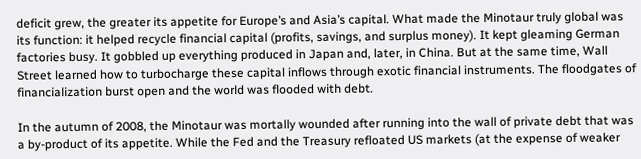deficit grew, the greater its appetite for Europe’s and Asia’s capital. What made the Minotaur truly global was its function: it helped recycle financial capital (profits, savings, and surplus money). It kept gleaming German factories busy. It gobbled up everything produced in Japan and, later, in China. But at the same time, Wall Street learned how to turbocharge these capital inflows through exotic financial instruments. The floodgates of financialization burst open and the world was flooded with debt.

In the autumn of 2008, the Minotaur was mortally wounded after running into the wall of private debt that was a by-product of its appetite. While the Fed and the Treasury refloated US markets (at the expense of weaker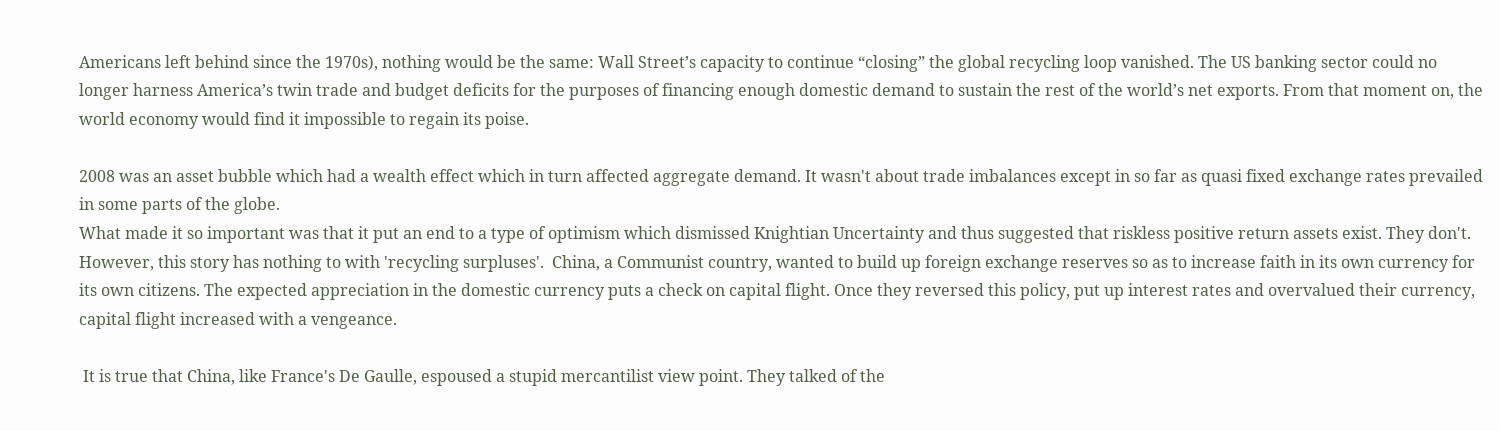Americans left behind since the 1970s), nothing would be the same: Wall Street’s capacity to continue “closing” the global recycling loop vanished. The US banking sector could no longer harness America’s twin trade and budget deficits for the purposes of financing enough domestic demand to sustain the rest of the world’s net exports. From that moment on, the world economy would find it impossible to regain its poise.

2008 was an asset bubble which had a wealth effect which in turn affected aggregate demand. It wasn't about trade imbalances except in so far as quasi fixed exchange rates prevailed in some parts of the globe.
What made it so important was that it put an end to a type of optimism which dismissed Knightian Uncertainty and thus suggested that riskless positive return assets exist. They don't.
However, this story has nothing to with 'recycling surpluses'.  China, a Communist country, wanted to build up foreign exchange reserves so as to increase faith in its own currency for its own citizens. The expected appreciation in the domestic currency puts a check on capital flight. Once they reversed this policy, put up interest rates and overvalued their currency, capital flight increased with a vengeance.

 It is true that China, like France's De Gaulle, espoused a stupid mercantilist view point. They talked of the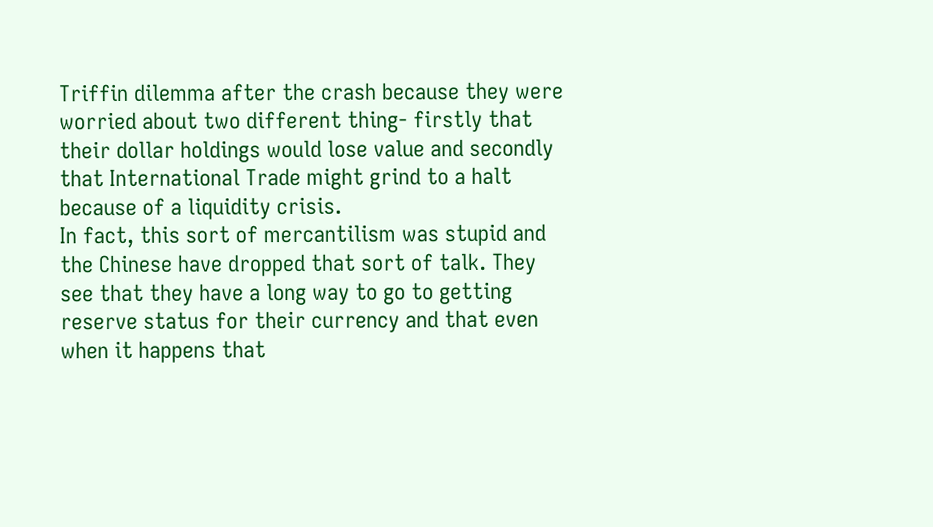Triffin dilemma after the crash because they were worried about two different thing- firstly that their dollar holdings would lose value and secondly that International Trade might grind to a halt because of a liquidity crisis.
In fact, this sort of mercantilism was stupid and the Chinese have dropped that sort of talk. They see that they have a long way to go to getting reserve status for their currency and that even when it happens that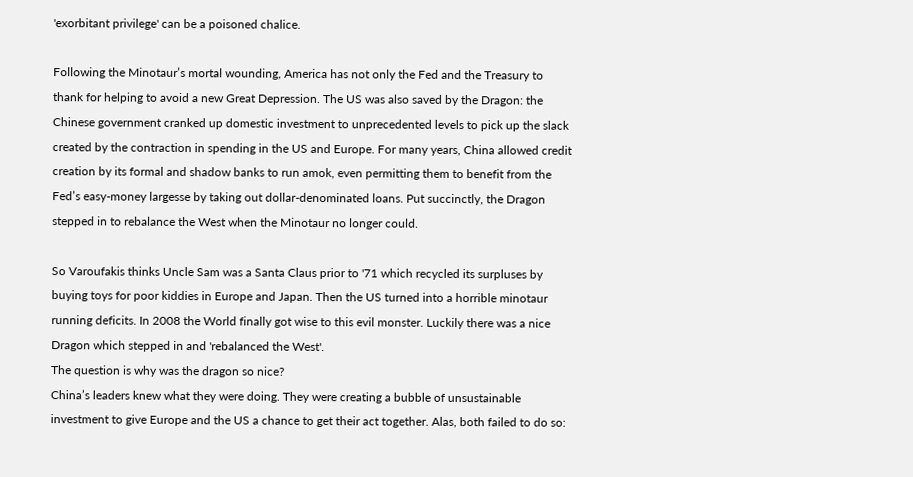'exorbitant privilege' can be a poisoned chalice.

Following the Minotaur’s mortal wounding, America has not only the Fed and the Treasury to thank for helping to avoid a new Great Depression. The US was also saved by the Dragon: the Chinese government cranked up domestic investment to unprecedented levels to pick up the slack created by the contraction in spending in the US and Europe. For many years, China allowed credit creation by its formal and shadow banks to run amok, even permitting them to benefit from the Fed’s easy-money largesse by taking out dollar-denominated loans. Put succinctly, the Dragon stepped in to rebalance the West when the Minotaur no longer could.

So Varoufakis thinks Uncle Sam was a Santa Claus prior to '71 which recycled its surpluses by buying toys for poor kiddies in Europe and Japan. Then the US turned into a horrible minotaur running deficits. In 2008 the World finally got wise to this evil monster. Luckily there was a nice Dragon which stepped in and 'rebalanced the West'.
The question is why was the dragon so nice?
China’s leaders knew what they were doing. They were creating a bubble of unsustainable investment to give Europe and the US a chance to get their act together. Alas, both failed to do so: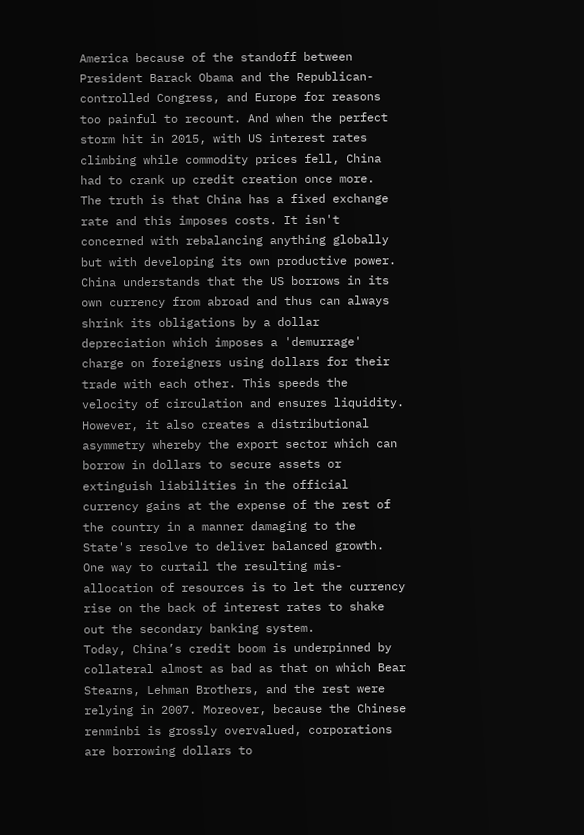America because of the standoff between President Barack Obama and the Republican-controlled Congress, and Europe for reasons too painful to recount. And when the perfect storm hit in 2015, with US interest rates climbing while commodity prices fell, China had to crank up credit creation once more.
The truth is that China has a fixed exchange rate and this imposes costs. It isn't concerned with rebalancing anything globally but with developing its own productive power.
China understands that the US borrows in its own currency from abroad and thus can always shrink its obligations by a dollar depreciation which imposes a 'demurrage' charge on foreigners using dollars for their trade with each other. This speeds the velocity of circulation and ensures liquidity.
However, it also creates a distributional asymmetry whereby the export sector which can borrow in dollars to secure assets or extinguish liabilities in the official currency gains at the expense of the rest of the country in a manner damaging to the State's resolve to deliver balanced growth.
One way to curtail the resulting mis-allocation of resources is to let the currency rise on the back of interest rates to shake out the secondary banking system.
Today, China’s credit boom is underpinned by collateral almost as bad as that on which Bear Stearns, Lehman Brothers, and the rest were relying in 2007. Moreover, because the Chinese renminbi is grossly overvalued, corporations are borrowing dollars to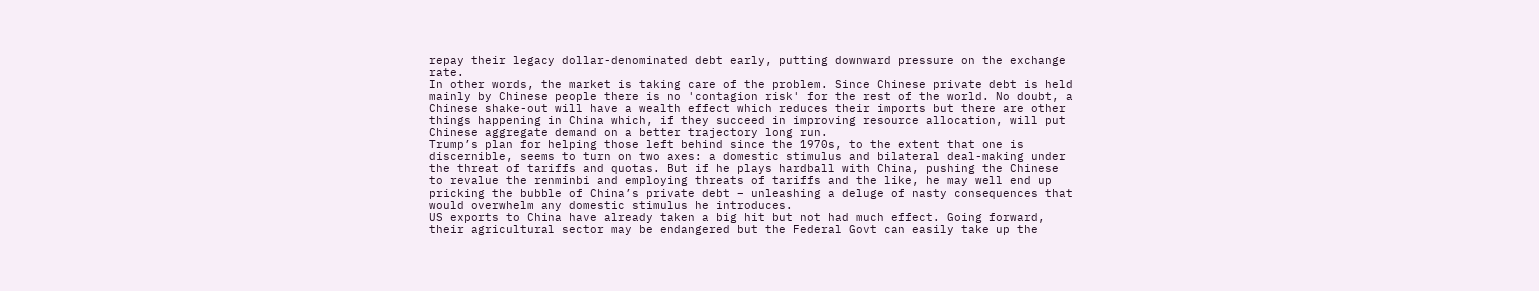repay their legacy dollar-denominated debt early, putting downward pressure on the exchange rate.
In other words, the market is taking care of the problem. Since Chinese private debt is held mainly by Chinese people there is no 'contagion risk' for the rest of the world. No doubt, a Chinese shake-out will have a wealth effect which reduces their imports but there are other things happening in China which, if they succeed in improving resource allocation, will put Chinese aggregate demand on a better trajectory long run.
Trump’s plan for helping those left behind since the 1970s, to the extent that one is discernible, seems to turn on two axes: a domestic stimulus and bilateral deal-making under the threat of tariffs and quotas. But if he plays hardball with China, pushing the Chinese to revalue the renminbi and employing threats of tariffs and the like, he may well end up pricking the bubble of China’s private debt – unleashing a deluge of nasty consequences that would overwhelm any domestic stimulus he introduces.
US exports to China have already taken a big hit but not had much effect. Going forward, their agricultural sector may be endangered but the Federal Govt can easily take up the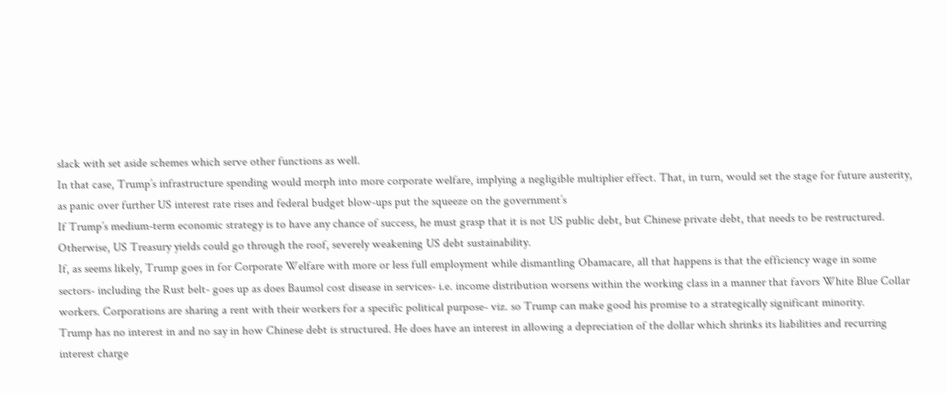slack with set aside schemes which serve other functions as well.
In that case, Trump’s infrastructure spending would morph into more corporate welfare, implying a negligible multiplier effect. That, in turn, would set the stage for future austerity, as panic over further US interest rate rises and federal budget blow-ups put the squeeze on the government’s
If Trump’s medium-term economic strategy is to have any chance of success, he must grasp that it is not US public debt, but Chinese private debt, that needs to be restructured. Otherwise, US Treasury yields could go through the roof, severely weakening US debt sustainability.
If, as seems likely, Trump goes in for Corporate Welfare with more or less full employment while dismantling Obamacare, all that happens is that the efficiency wage in some sectors- including the Rust belt- goes up as does Baumol cost disease in services- i.e. income distribution worsens within the working class in a manner that favors White Blue Collar workers. Corporations are sharing a rent with their workers for a specific political purpose- viz. so Trump can make good his promise to a strategically significant minority.
Trump has no interest in and no say in how Chinese debt is structured. He does have an interest in allowing a depreciation of the dollar which shrinks its liabilities and recurring interest charge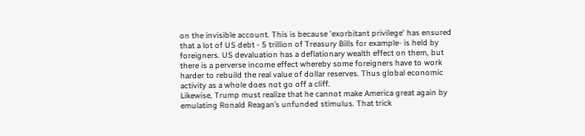on the invisible account. This is because 'exorbitant privilege' has ensured that a lot of US debt - 5 trillion of Treasury Bills for example- is held by foreigners. US devaluation has a deflationary wealth effect on them, but there is a perverse income effect whereby some foreigners have to work harder to rebuild the real value of dollar reserves. Thus global economic activity as a whole does not go off a cliff.
Likewise, Trump must realize that he cannot make America great again by emulating Ronald Reagan’s unfunded stimulus. That trick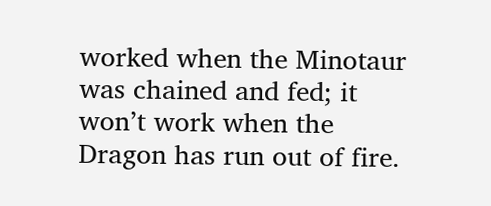worked when the Minotaur was chained and fed; it won’t work when the Dragon has run out of fire.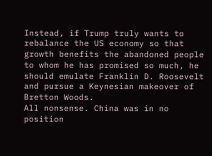Instead, if Trump truly wants to rebalance the US economy so that growth benefits the abandoned people to whom he has promised so much, he should emulate Franklin D. Roosevelt and pursue a Keynesian makeover of Bretton Woods.
All nonsense. China was in no position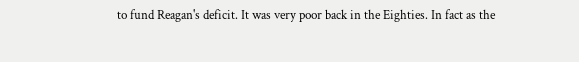to fund Reagan's deficit. It was very poor back in the Eighties. In fact as the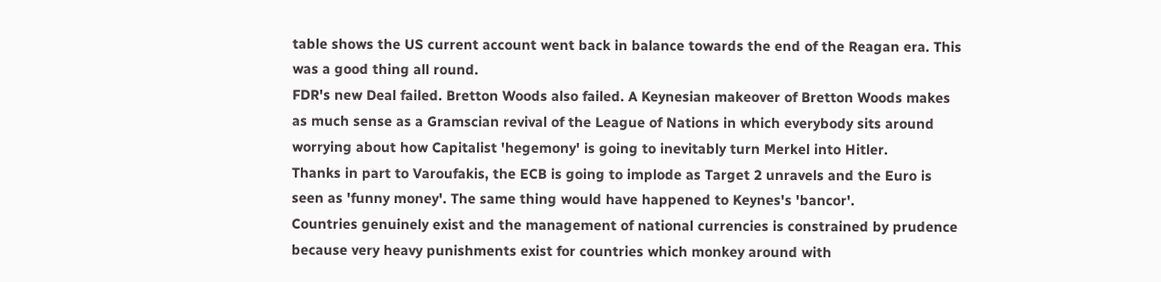table shows the US current account went back in balance towards the end of the Reagan era. This was a good thing all round.
FDR's new Deal failed. Bretton Woods also failed. A Keynesian makeover of Bretton Woods makes as much sense as a Gramscian revival of the League of Nations in which everybody sits around worrying about how Capitalist 'hegemony' is going to inevitably turn Merkel into Hitler.
Thanks in part to Varoufakis, the ECB is going to implode as Target 2 unravels and the Euro is seen as 'funny money'. The same thing would have happened to Keynes's 'bancor'.
Countries genuinely exist and the management of national currencies is constrained by prudence because very heavy punishments exist for countries which monkey around with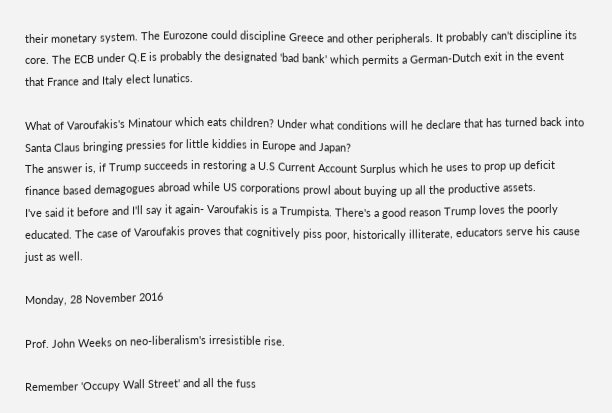their monetary system. The Eurozone could discipline Greece and other peripherals. It probably can't discipline its core. The ECB under Q.E is probably the designated 'bad bank' which permits a German-Dutch exit in the event that France and Italy elect lunatics.

What of Varoufakis's Minatour which eats children? Under what conditions will he declare that has turned back into Santa Claus bringing pressies for little kiddies in Europe and Japan?
The answer is, if Trump succeeds in restoring a U.S Current Account Surplus which he uses to prop up deficit finance based demagogues abroad while US corporations prowl about buying up all the productive assets.
I've said it before and I'll say it again- Varoufakis is a Trumpista. There's a good reason Trump loves the poorly educated. The case of Varoufakis proves that cognitively piss poor, historically illiterate, educators serve his cause just as well.

Monday, 28 November 2016

Prof. John Weeks on neo-liberalism's irresistible rise.

Remember 'Occupy Wall Street' and all the fuss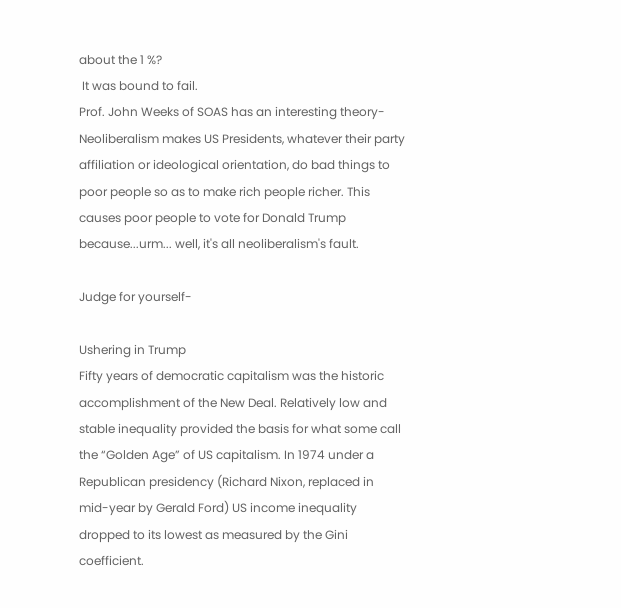about the 1 %?
 It was bound to fail.
Prof. John Weeks of SOAS has an interesting theory- Neoliberalism makes US Presidents, whatever their party affiliation or ideological orientation, do bad things to poor people so as to make rich people richer. This causes poor people to vote for Donald Trump because...urm... well, it's all neoliberalism's fault.

Judge for yourself-

Ushering in Trump
Fifty years of democratic capitalism was the historic accomplishment of the New Deal. Relatively low and stable inequality provided the basis for what some call the “Golden Age” of US capitalism. In 1974 under a Republican presidency (Richard Nixon, replaced in mid-year by Gerald Ford) US income inequality dropped to its lowest as measured by the Gini coefficient.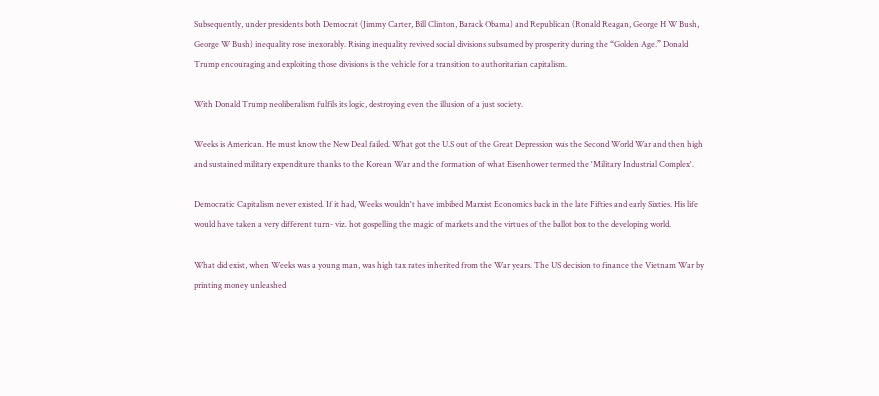Subsequently, under presidents both Democrat (Jimmy Carter, Bill Clinton, Barack Obama) and Republican (Ronald Reagan, George H W Bush, George W Bush) inequality rose inexorably. Rising inequality revived social divisions subsumed by prosperity during the “Golden Age.” Donald Trump encouraging and exploiting those divisions is the vehicle for a transition to authoritarian capitalism.

With Donald Trump neoliberalism fulfils its logic, destroying even the illusion of a just society.

Weeks is American. He must know the New Deal failed. What got the U.S out of the Great Depression was the Second World War and then high and sustained military expenditure thanks to the Korean War and the formation of what Eisenhower termed the 'Military Industrial Complex'.

Democratic Capitalism never existed. If it had, Weeks wouldn't have imbibed Marxist Economics back in the late Fifties and early Sixties. His life would have taken a very different turn- viz. hot gospelling the magic of markets and the virtues of the ballot box to the developing world.

What did exist, when Weeks was a young man, was high tax rates inherited from the War years. The US decision to finance the Vietnam War by printing money unleashed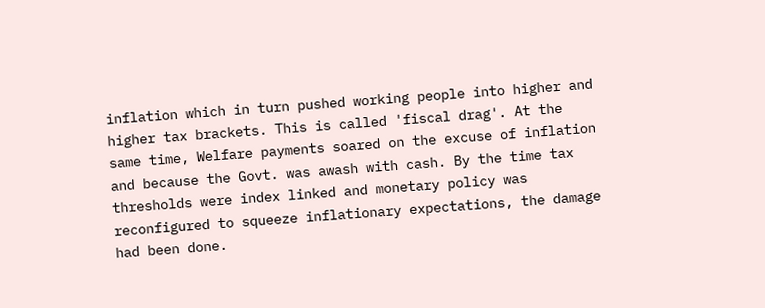inflation which in turn pushed working people into higher and higher tax brackets. This is called 'fiscal drag'. At the same time, Welfare payments soared on the excuse of inflation and because the Govt. was awash with cash. By the time tax thresholds were index linked and monetary policy was reconfigured to squeeze inflationary expectations, the damage had been done.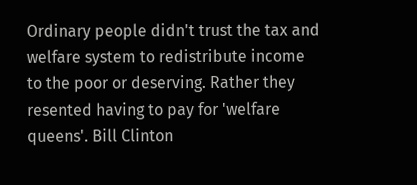Ordinary people didn't trust the tax and welfare system to redistribute income to the poor or deserving. Rather they resented having to pay for 'welfare queens'. Bill Clinton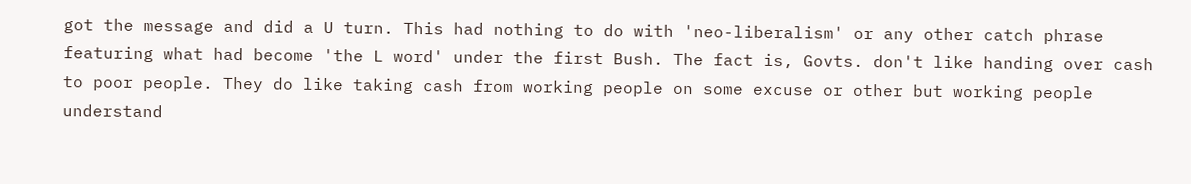got the message and did a U turn. This had nothing to do with 'neo-liberalism' or any other catch phrase featuring what had become 'the L word' under the first Bush. The fact is, Govts. don't like handing over cash to poor people. They do like taking cash from working people on some excuse or other but working people understand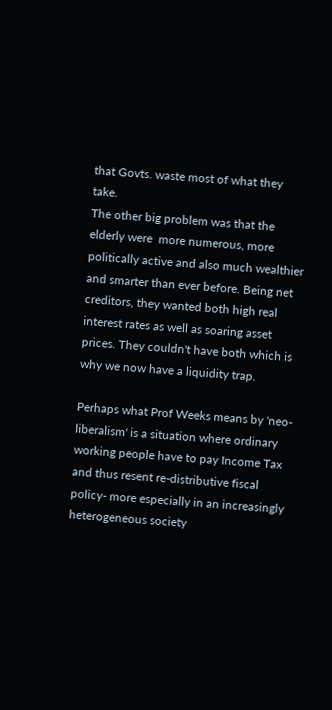that Govts. waste most of what they take.
The other big problem was that the elderly were  more numerous, more politically active and also much wealthier and smarter than ever before. Being net creditors, they wanted both high real interest rates as well as soaring asset prices. They couldn't have both which is why we now have a liquidity trap.

Perhaps what Prof Weeks means by 'neo-liberalism' is a situation where ordinary working people have to pay Income Tax and thus resent re-distributive fiscal policy- more especially in an increasingly heterogeneous society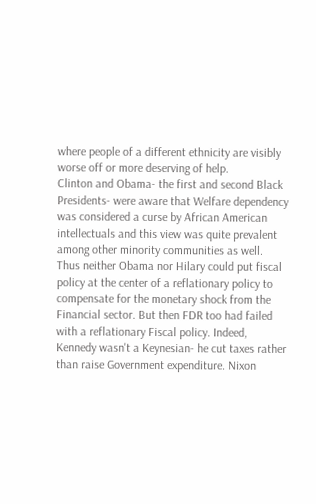where people of a different ethnicity are visibly worse off or more deserving of help.
Clinton and Obama- the first and second Black Presidents- were aware that Welfare dependency was considered a curse by African American intellectuals and this view was quite prevalent among other minority communities as well. Thus neither Obama nor Hilary could put fiscal policy at the center of a reflationary policy to compensate for the monetary shock from the Financial sector. But then FDR too had failed with a reflationary Fiscal policy. Indeed, Kennedy wasn't a Keynesian- he cut taxes rather than raise Government expenditure. Nixon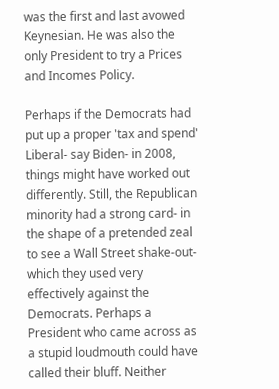was the first and last avowed Keynesian. He was also the only President to try a Prices and Incomes Policy.

Perhaps if the Democrats had put up a proper 'tax and spend' Liberal- say Biden- in 2008, things might have worked out differently. Still, the Republican minority had a strong card- in the shape of a pretended zeal to see a Wall Street shake-out- which they used very effectively against the Democrats. Perhaps a President who came across as a stupid loudmouth could have called their bluff. Neither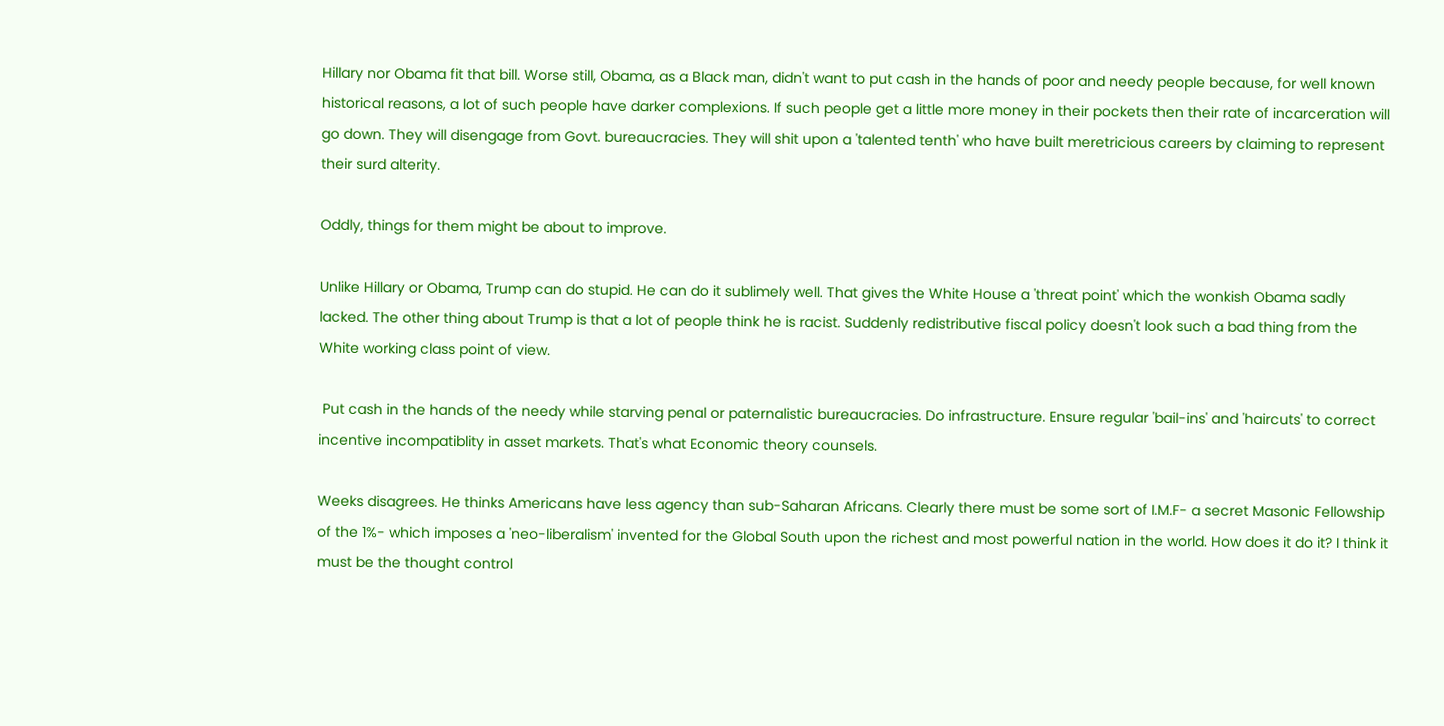Hillary nor Obama fit that bill. Worse still, Obama, as a Black man, didn't want to put cash in the hands of poor and needy people because, for well known historical reasons, a lot of such people have darker complexions. If such people get a little more money in their pockets then their rate of incarceration will go down. They will disengage from Govt. bureaucracies. They will shit upon a 'talented tenth' who have built meretricious careers by claiming to represent their surd alterity.

Oddly, things for them might be about to improve.

Unlike Hillary or Obama, Trump can do stupid. He can do it sublimely well. That gives the White House a 'threat point' which the wonkish Obama sadly lacked. The other thing about Trump is that a lot of people think he is racist. Suddenly redistributive fiscal policy doesn't look such a bad thing from the White working class point of view.

 Put cash in the hands of the needy while starving penal or paternalistic bureaucracies. Do infrastructure. Ensure regular 'bail-ins' and 'haircuts' to correct incentive incompatiblity in asset markets. That's what Economic theory counsels.

Weeks disagrees. He thinks Americans have less agency than sub-Saharan Africans. Clearly there must be some sort of I.M.F- a secret Masonic Fellowship of the 1%- which imposes a 'neo-liberalism' invented for the Global South upon the richest and most powerful nation in the world. How does it do it? I think it must be the thought control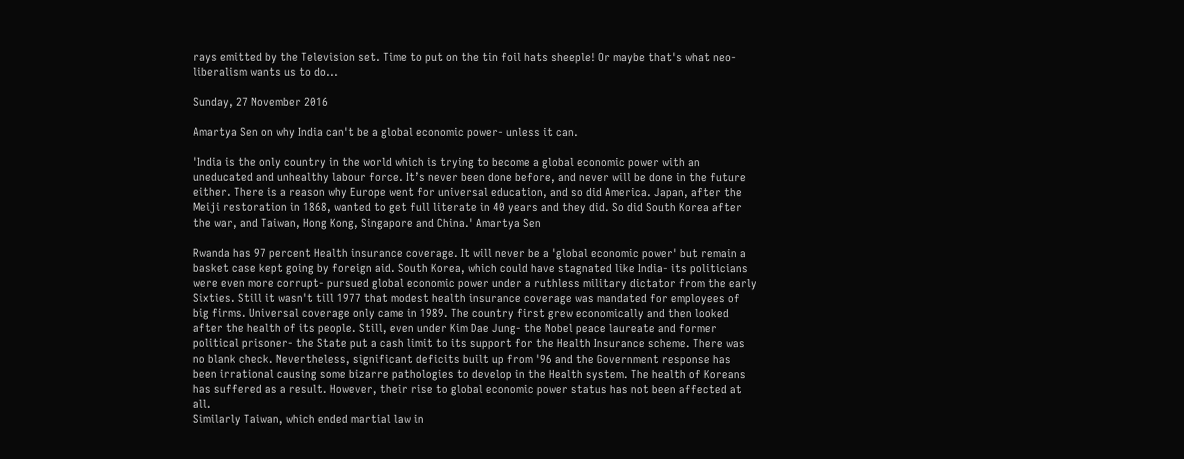rays emitted by the Television set. Time to put on the tin foil hats sheeple! Or maybe that's what neo-liberalism wants us to do...

Sunday, 27 November 2016

Amartya Sen on why India can't be a global economic power- unless it can.

'India is the only country in the world which is trying to become a global economic power with an uneducated and unhealthy labour force. It’s never been done before, and never will be done in the future either. There is a reason why Europe went for universal education, and so did America. Japan, after the Meiji restoration in 1868, wanted to get full literate in 40 years and they did. So did South Korea after the war, and Taiwan, Hong Kong, Singapore and China.' Amartya Sen

Rwanda has 97 percent Health insurance coverage. It will never be a 'global economic power' but remain a basket case kept going by foreign aid. South Korea, which could have stagnated like India- its politicians were even more corrupt- pursued global economic power under a ruthless military dictator from the early Sixties. Still it wasn't till 1977 that modest health insurance coverage was mandated for employees of big firms. Universal coverage only came in 1989. The country first grew economically and then looked after the health of its people. Still, even under Kim Dae Jung- the Nobel peace laureate and former political prisoner- the State put a cash limit to its support for the Health Insurance scheme. There was no blank check. Nevertheless, significant deficits built up from '96 and the Government response has been irrational causing some bizarre pathologies to develop in the Health system. The health of Koreans has suffered as a result. However, their rise to global economic power status has not been affected at all.
Similarly Taiwan, which ended martial law in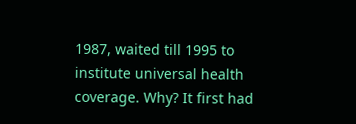1987, waited till 1995 to institute universal health coverage. Why? It first had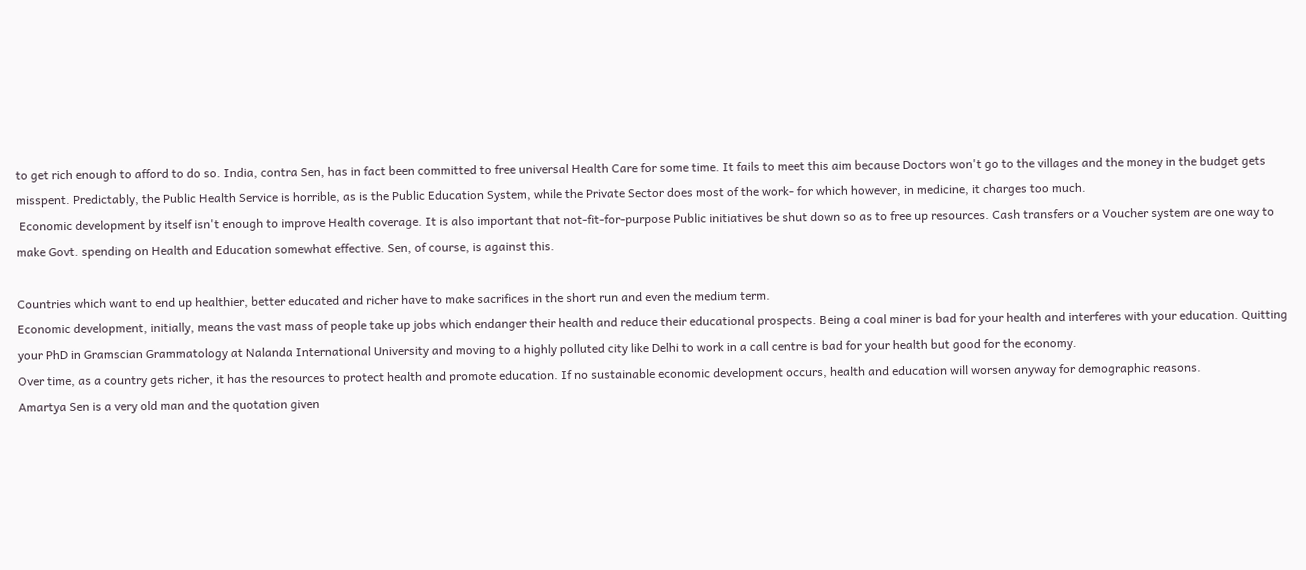to get rich enough to afford to do so. India, contra Sen, has in fact been committed to free universal Health Care for some time. It fails to meet this aim because Doctors won't go to the villages and the money in the budget gets misspent. Predictably, the Public Health Service is horrible, as is the Public Education System, while the Private Sector does most of the work- for which however, in medicine, it charges too much.
 Economic development by itself isn't enough to improve Health coverage. It is also important that not-fit-for-purpose Public initiatives be shut down so as to free up resources. Cash transfers or a Voucher system are one way to make Govt. spending on Health and Education somewhat effective. Sen, of course, is against this.

Countries which want to end up healthier, better educated and richer have to make sacrifices in the short run and even the medium term.
Economic development, initially, means the vast mass of people take up jobs which endanger their health and reduce their educational prospects. Being a coal miner is bad for your health and interferes with your education. Quitting your PhD in Gramscian Grammatology at Nalanda International University and moving to a highly polluted city like Delhi to work in a call centre is bad for your health but good for the economy.
Over time, as a country gets richer, it has the resources to protect health and promote education. If no sustainable economic development occurs, health and education will worsen anyway for demographic reasons.
Amartya Sen is a very old man and the quotation given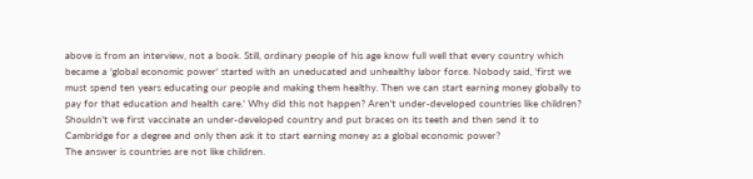above is from an interview, not a book. Still, ordinary people of his age know full well that every country which became a 'global economic power' started with an uneducated and unhealthy labor force. Nobody said, 'first we must spend ten years educating our people and making them healthy. Then we can start earning money globally to pay for that education and health care.' Why did this not happen? Aren't under-developed countries like children? Shouldn't we first vaccinate an under-developed country and put braces on its teeth and then send it to Cambridge for a degree and only then ask it to start earning money as a global economic power?
The answer is countries are not like children.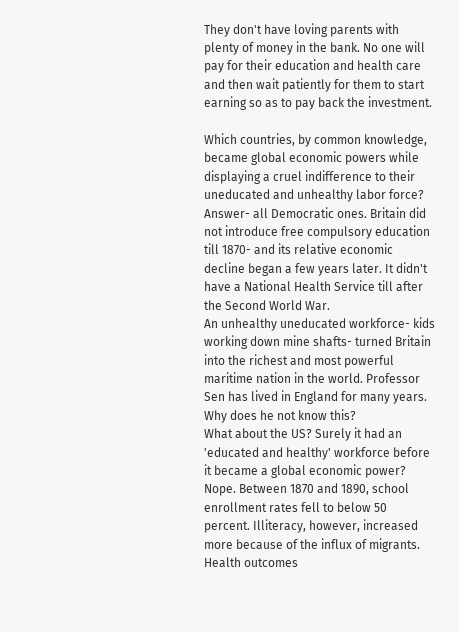They don't have loving parents with plenty of money in the bank. No one will pay for their education and health care and then wait patiently for them to start earning so as to pay back the investment.

Which countries, by common knowledge, became global economic powers while displaying a cruel indifference to their  uneducated and unhealthy labor force? Answer- all Democratic ones. Britain did not introduce free compulsory education till 1870- and its relative economic decline began a few years later. It didn't have a National Health Service till after the Second World War.
An unhealthy uneducated workforce- kids working down mine shafts- turned Britain into the richest and most powerful maritime nation in the world. Professor Sen has lived in England for many years. Why does he not know this?
What about the US? Surely it had an 'educated and healthy' workforce before it became a global economic power? Nope. Between 1870 and 1890, school enrollment rates fell to below 50 percent. Illiteracy, however, increased more because of the influx of migrants. Health outcomes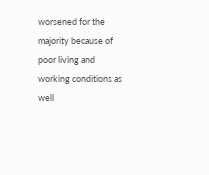worsened for the majority because of poor living and working conditions as well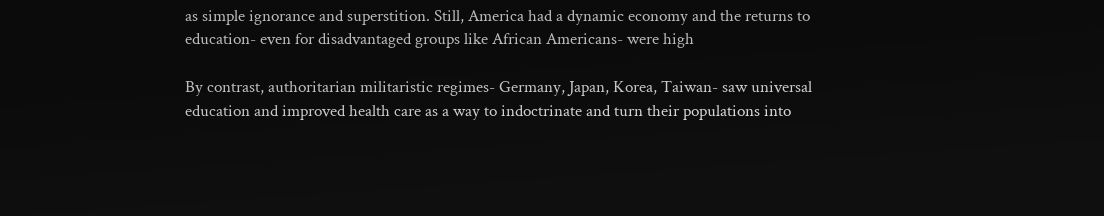as simple ignorance and superstition. Still, America had a dynamic economy and the returns to education- even for disadvantaged groups like African Americans- were high

By contrast, authoritarian militaristic regimes- Germany, Japan, Korea, Taiwan- saw universal education and improved health care as a way to indoctrinate and turn their populations into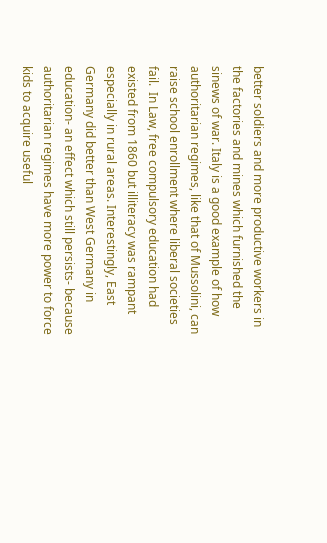better soldiers and more productive workers in the factories and mines which furnished the sinews of war. Italy is a good example of how authoritarian regimes, like that of Mussolini, can raise school enrollment where liberal societies fail.  In Law, free compulsory education had existed from 1860 but illiteracy was rampant especially in rural areas. Interestingly, East Germany did better than West Germany in education- an effect which still persists- because authoritarian regimes have more power to force kids to acquire useful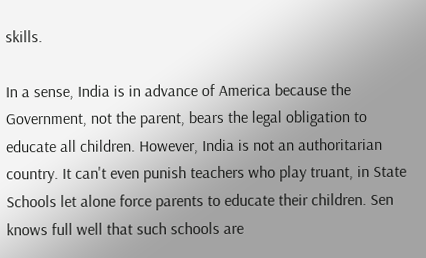skills.

In a sense, India is in advance of America because the Government, not the parent, bears the legal obligation to educate all children. However, India is not an authoritarian country. It can't even punish teachers who play truant, in State Schools let alone force parents to educate their children. Sen knows full well that such schools are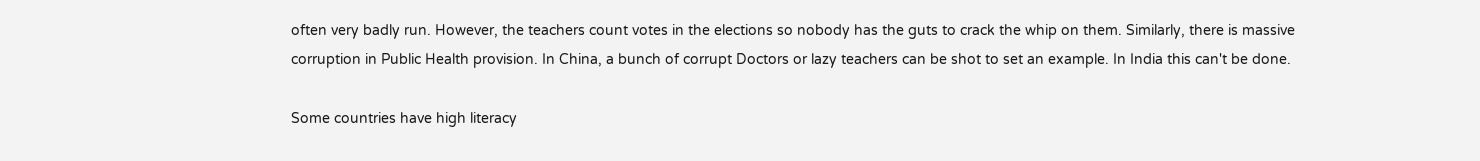often very badly run. However, the teachers count votes in the elections so nobody has the guts to crack the whip on them. Similarly, there is massive corruption in Public Health provision. In China, a bunch of corrupt Doctors or lazy teachers can be shot to set an example. In India this can't be done.

Some countries have high literacy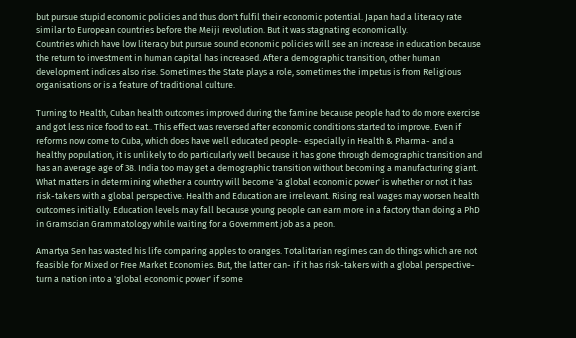but pursue stupid economic policies and thus don't fulfil their economic potential. Japan had a literacy rate similar to European countries before the Meiji revolution. But it was stagnating economically.
Countries which have low literacy but pursue sound economic policies will see an increase in education because the return to investment in human capital has increased. After a demographic transition, other human development indices also rise. Sometimes the State plays a role, sometimes the impetus is from Religious organisations or is a feature of traditional culture.

Turning to Health, Cuban health outcomes improved during the famine because people had to do more exercise and got less nice food to eat.. This effect was reversed after economic conditions started to improve. Even if reforms now come to Cuba, which does have well educated people- especially in Health & Pharma- and a healthy population, it is unlikely to do particularly well because it has gone through demographic transition and has an average age of 38. India too may get a demographic transition without becoming a manufacturing giant. What matters in determining whether a country will become 'a global economic power' is whether or not it has risk-takers with a global perspective. Health and Education are irrelevant. Rising real wages may worsen health outcomes initially. Education levels may fall because young people can earn more in a factory than doing a PhD in Gramscian Grammatology while waiting for a Government job as a peon.

Amartya Sen has wasted his life comparing apples to oranges. Totalitarian regimes can do things which are not feasible for Mixed or Free Market Economies. But, the latter can- if it has risk-takers with a global perspective- turn a nation into a 'global economic power' if some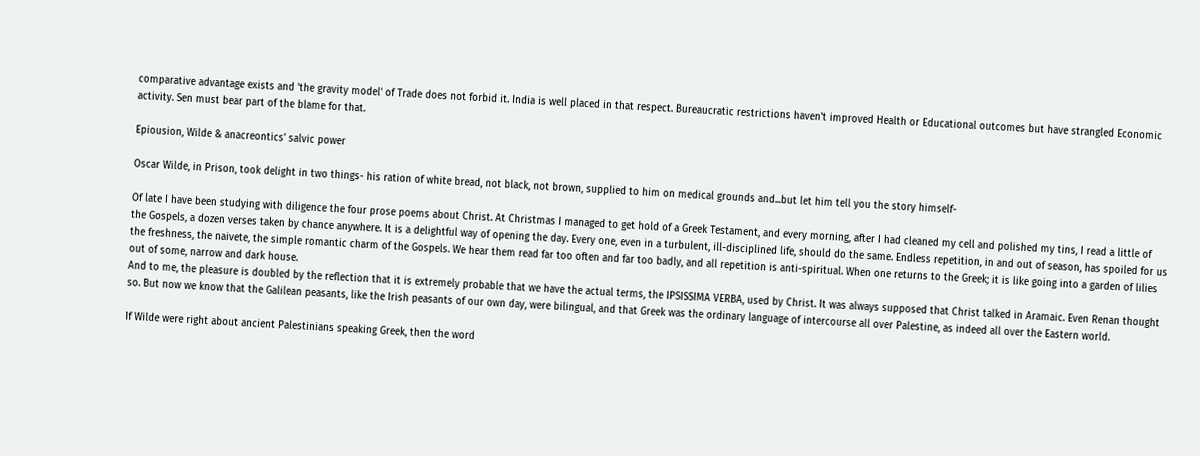comparative advantage exists and 'the gravity model' of Trade does not forbid it. India is well placed in that respect. Bureaucratic restrictions haven't improved Health or Educational outcomes but have strangled Economic activity. Sen must bear part of the blame for that.

Epiousion, Wilde & anacreontics' salvic power

Oscar Wilde, in Prison, took delight in two things- his ration of white bread, not black, not brown, supplied to him on medical grounds and...but let him tell you the story himself-

Of late I have been studying with diligence the four prose poems about Christ. At Christmas I managed to get hold of a Greek Testament, and every morning, after I had cleaned my cell and polished my tins, I read a little of the Gospels, a dozen verses taken by chance anywhere. It is a delightful way of opening the day. Every one, even in a turbulent, ill-disciplined life, should do the same. Endless repetition, in and out of season, has spoiled for us the freshness, the naivete, the simple romantic charm of the Gospels. We hear them read far too often and far too badly, and all repetition is anti-spiritual. When one returns to the Greek; it is like going into a garden of lilies out of some, narrow and dark house.
And to me, the pleasure is doubled by the reflection that it is extremely probable that we have the actual terms, the IPSISSIMA VERBA, used by Christ. It was always supposed that Christ talked in Aramaic. Even Renan thought so. But now we know that the Galilean peasants, like the Irish peasants of our own day, were bilingual, and that Greek was the ordinary language of intercourse all over Palestine, as indeed all over the Eastern world.

If Wilde were right about ancient Palestinians speaking Greek, then the word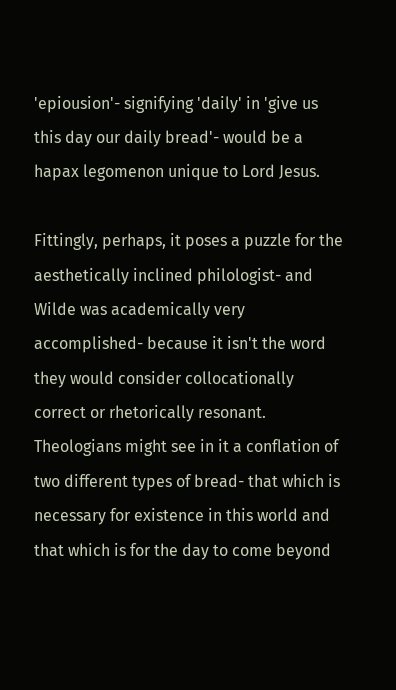'epiousion'- signifying 'daily' in 'give us this day our daily bread'- would be a hapax legomenon unique to Lord Jesus.

Fittingly, perhaps, it poses a puzzle for the aesthetically inclined philologist- and Wilde was academically very accomplished- because it isn't the word they would consider collocationally correct or rhetorically resonant.
Theologians might see in it a conflation of two different types of bread- that which is necessary for existence in this world and that which is for the day to come beyond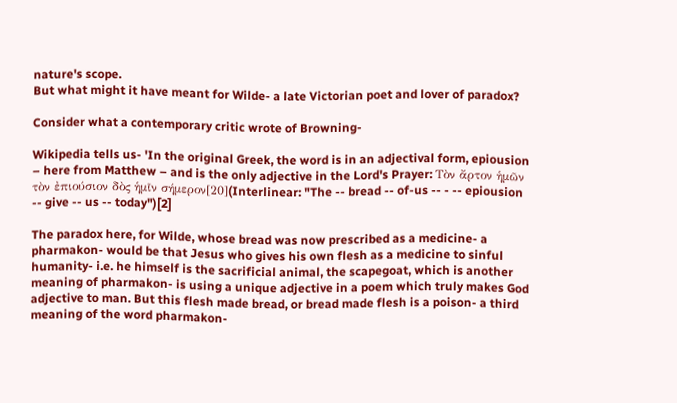nature's scope.
But what might it have meant for Wilde- a late Victorian poet and lover of paradox?

Consider what a contemporary critic wrote of Browning-

Wikipedia tells us- 'In the original Greek, the word is in an adjectival form, epiousion – here from Matthew – and is the only adjective in the Lord's Prayer: Τὸν ἄρτον ἡμῶν τὸν ἐπιούσιον δὸς ἡμῖν σήμερον[20](Interlinear: "The -- bread -- of-us -- - -- epiousion -- give -- us -- today")[2]

The paradox here, for Wilde, whose bread was now prescribed as a medicine- a pharmakon- would be that Jesus who gives his own flesh as a medicine to sinful humanity- i.e. he himself is the sacrificial animal, the scapegoat, which is another meaning of pharmakon- is using a unique adjective in a poem which truly makes God adjective to man. But this flesh made bread, or bread made flesh is a poison- a third meaning of the word pharmakon-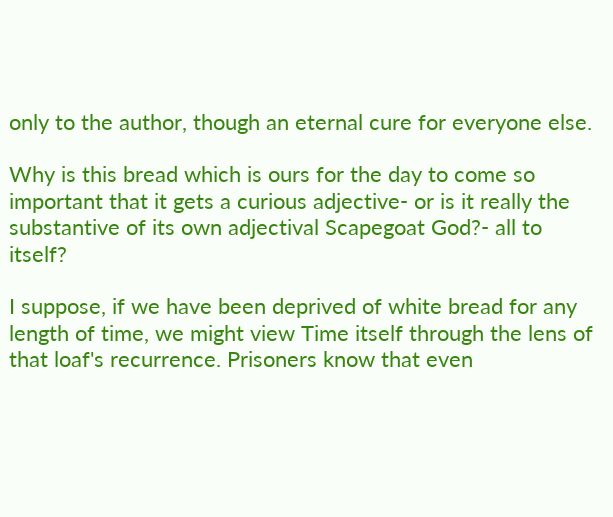only to the author, though an eternal cure for everyone else.

Why is this bread which is ours for the day to come so important that it gets a curious adjective- or is it really the substantive of its own adjectival Scapegoat God?- all to itself?

I suppose, if we have been deprived of white bread for any length of time, we might view Time itself through the lens of that loaf's recurrence. Prisoners know that even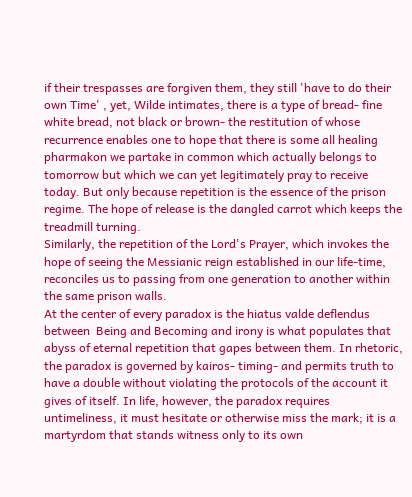if their trespasses are forgiven them, they still 'have to do their own Time' , yet, Wilde intimates, there is a type of bread- fine white bread, not black or brown- the restitution of whose recurrence enables one to hope that there is some all healing pharmakon we partake in common which actually belongs to tomorrow but which we can yet legitimately pray to receive today. But only because repetition is the essence of the prison regime. The hope of release is the dangled carrot which keeps the treadmill turning.
Similarly, the repetition of the Lord's Prayer, which invokes the hope of seeing the Messianic reign established in our life-time, reconciles us to passing from one generation to another within the same prison walls.
At the center of every paradox is the hiatus valde deflendus between  Being and Becoming and irony is what populates that abyss of eternal repetition that gapes between them. In rhetoric, the paradox is governed by kairos- timing- and permits truth to have a double without violating the protocols of the account it gives of itself. In life, however, the paradox requires untimeliness, it must hesitate or otherwise miss the mark; it is a martyrdom that stands witness only to its own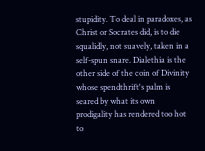stupidity. To deal in paradoxes, as Christ or Socrates did, is to die squalidly, not suavely, taken in a self-spun snare. Dialethia is the other side of the coin of Divinity whose spendthrift's palm is seared by what its own prodigality has rendered too hot to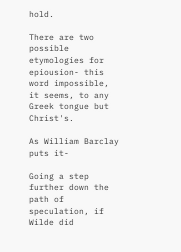hold.

There are two possible etymologies for epiousion- this word impossible, it seems, to any Greek tongue but Christ's.

As William Barclay puts it-

Going a step further down the path of speculation, if Wilde did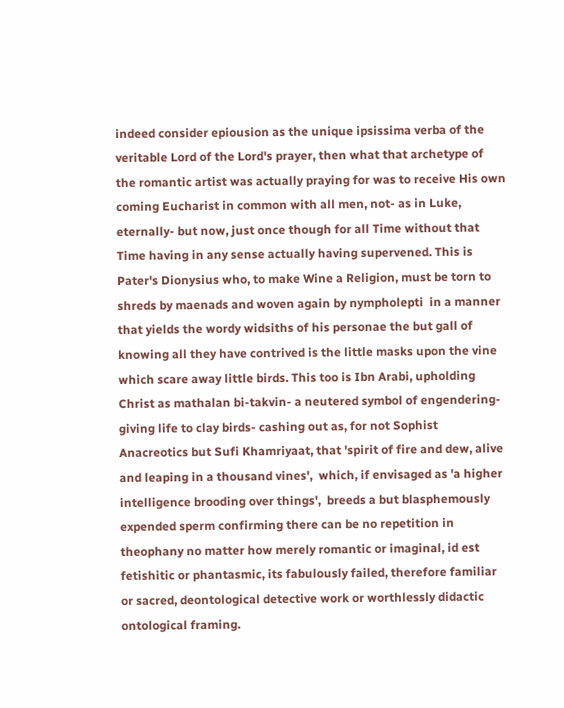indeed consider epiousion as the unique ipsissima verba of the veritable Lord of the Lord's prayer, then what that archetype of the romantic artist was actually praying for was to receive His own coming Eucharist in common with all men, not- as in Luke, eternally- but now, just once though for all Time without that Time having in any sense actually having supervened. This is Pater's Dionysius who, to make Wine a Religion, must be torn to shreds by maenads and woven again by nympholepti  in a manner that yields the wordy widsiths of his personae the but gall of knowing all they have contrived is the little masks upon the vine which scare away little birds. This too is Ibn Arabi, upholding Christ as mathalan bi-takvin- a neutered symbol of engendering- giving life to clay birds- cashing out as, for not Sophist Anacreotics but Sufi Khamriyaat, that 'spirit of fire and dew, alive and leaping in a thousand vines',  which, if envisaged as 'a higher intelligence brooding over things',  breeds a but blasphemously expended sperm confirming there can be no repetition in theophany no matter how merely romantic or imaginal, id est fetishitic or phantasmic, its fabulously failed, therefore familiar or sacred, deontological detective work or worthlessly didactic ontological framing.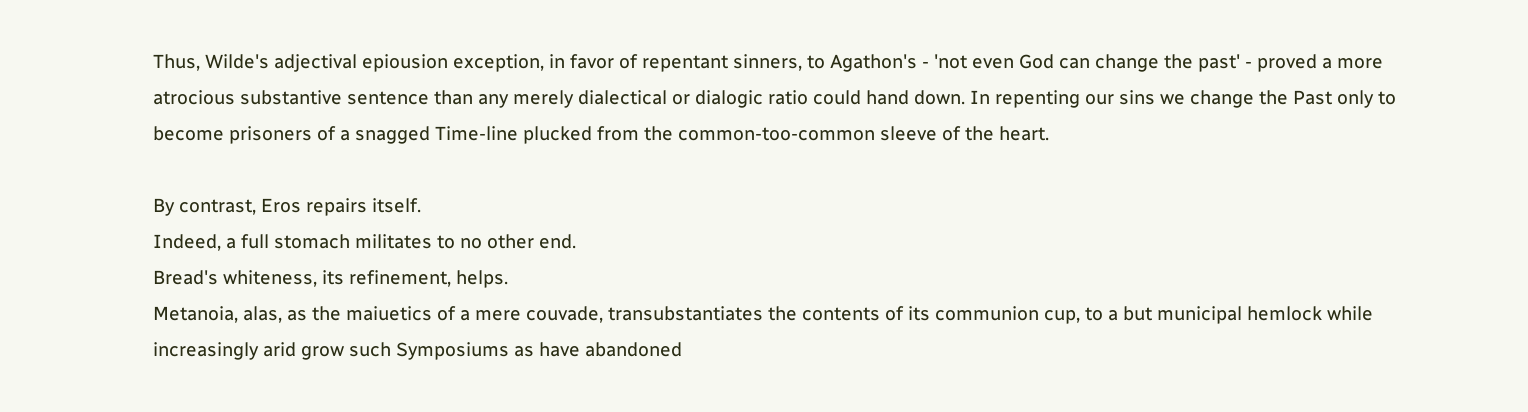Thus, Wilde's adjectival epiousion exception, in favor of repentant sinners, to Agathon's - 'not even God can change the past' - proved a more atrocious substantive sentence than any merely dialectical or dialogic ratio could hand down. In repenting our sins we change the Past only to become prisoners of a snagged Time-line plucked from the common-too-common sleeve of the heart.

By contrast, Eros repairs itself.
Indeed, a full stomach militates to no other end.
Bread's whiteness, its refinement, helps.
Metanoia, alas, as the maiuetics of a mere couvade, transubstantiates the contents of its communion cup, to a but municipal hemlock while increasingly arid grow such Symposiums as have abandoned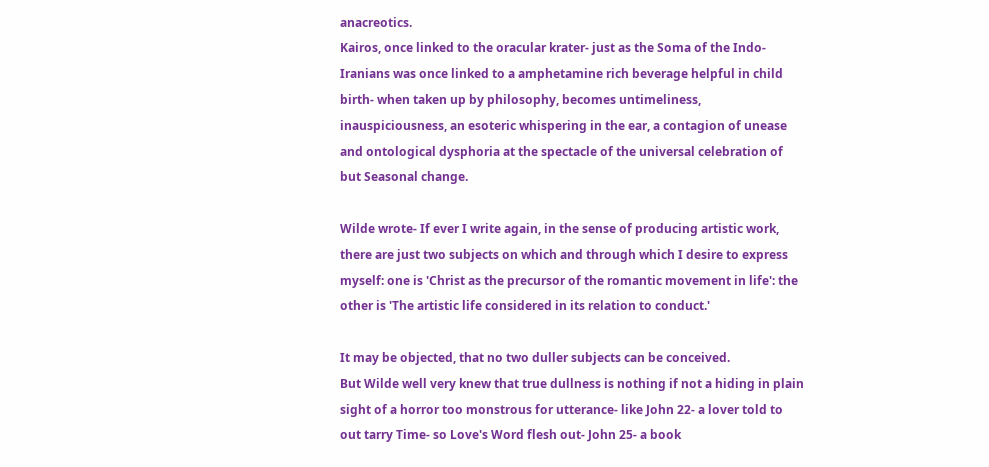anacreotics.
Kairos, once linked to the oracular krater- just as the Soma of the Indo-Iranians was once linked to a amphetamine rich beverage helpful in child birth- when taken up by philosophy, becomes untimeliness, inauspiciousness, an esoteric whispering in the ear, a contagion of unease and ontological dysphoria at the spectacle of the universal celebration of but Seasonal change.

Wilde wrote- If ever I write again, in the sense of producing artistic work, there are just two subjects on which and through which I desire to express myself: one is 'Christ as the precursor of the romantic movement in life': the other is 'The artistic life considered in its relation to conduct.'

It may be objected, that no two duller subjects can be conceived.
But Wilde well very knew that true dullness is nothing if not a hiding in plain sight of a horror too monstrous for utterance- like John 22- a lover told to out tarry Time- so Love's Word flesh out- John 25- a book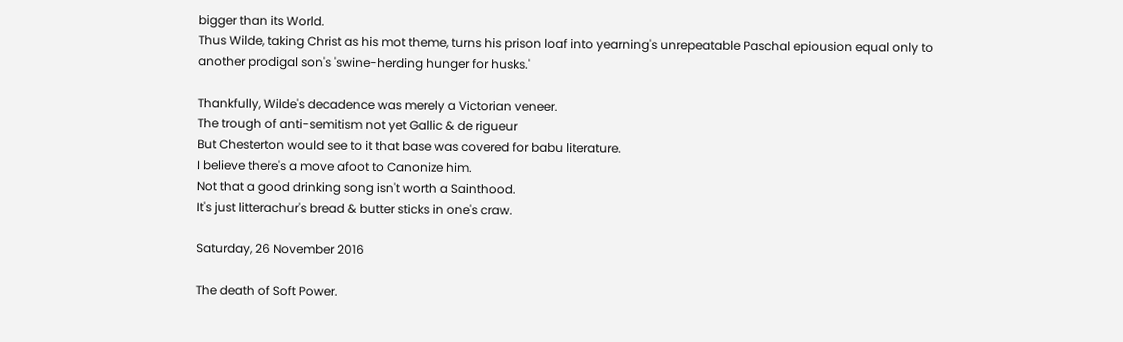bigger than its World.
Thus Wilde, taking Christ as his mot theme, turns his prison loaf into yearning's unrepeatable Paschal epiousion equal only to another prodigal son's 'swine-herding hunger for husks.'

Thankfully, Wilde's decadence was merely a Victorian veneer.
The trough of anti-semitism not yet Gallic & de rigueur
But Chesterton would see to it that base was covered for babu literature.
I believe there's a move afoot to Canonize him.
Not that a good drinking song isn't worth a Sainthood.
It's just litterachur's bread & butter sticks in one's craw.

Saturday, 26 November 2016

The death of Soft Power.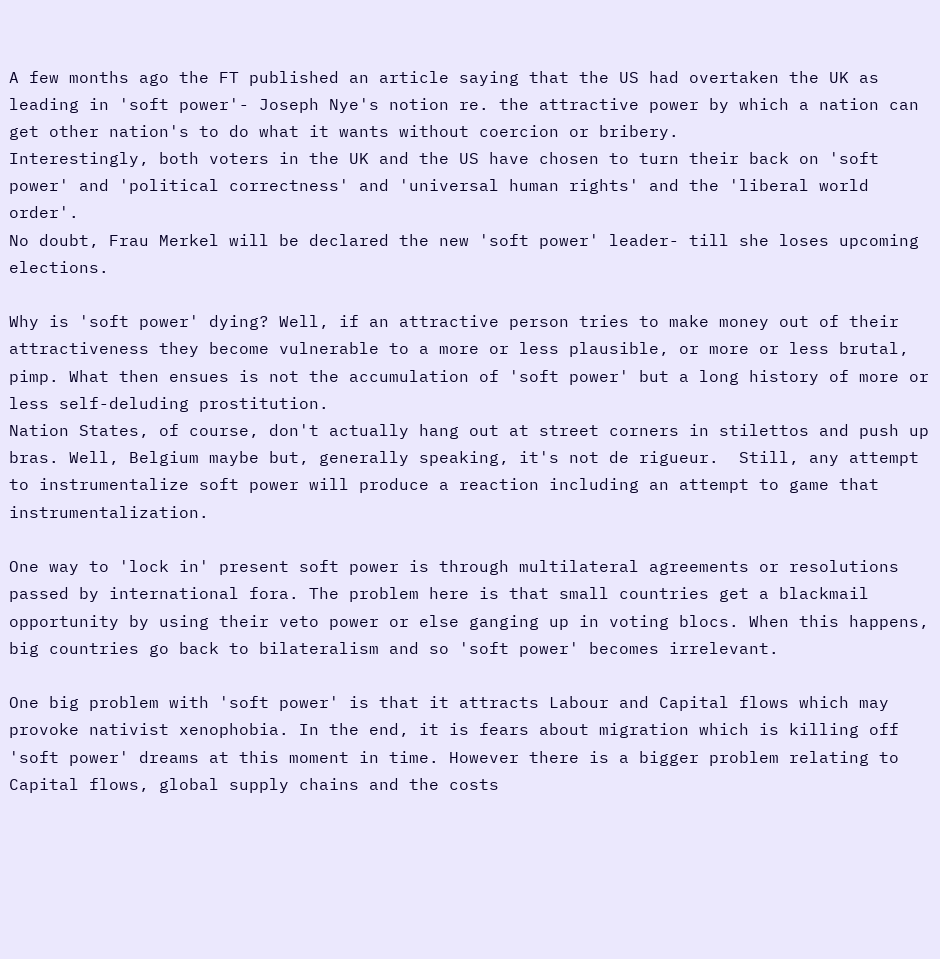A few months ago the FT published an article saying that the US had overtaken the UK as leading in 'soft power'- Joseph Nye's notion re. the attractive power by which a nation can get other nation's to do what it wants without coercion or bribery.
Interestingly, both voters in the UK and the US have chosen to turn their back on 'soft power' and 'political correctness' and 'universal human rights' and the 'liberal world order'.
No doubt, Frau Merkel will be declared the new 'soft power' leader- till she loses upcoming elections.

Why is 'soft power' dying? Well, if an attractive person tries to make money out of their attractiveness they become vulnerable to a more or less plausible, or more or less brutal, pimp. What then ensues is not the accumulation of 'soft power' but a long history of more or less self-deluding prostitution.
Nation States, of course, don't actually hang out at street corners in stilettos and push up bras. Well, Belgium maybe but, generally speaking, it's not de rigueur.  Still, any attempt to instrumentalize soft power will produce a reaction including an attempt to game that instrumentalization.

One way to 'lock in' present soft power is through multilateral agreements or resolutions passed by international fora. The problem here is that small countries get a blackmail opportunity by using their veto power or else ganging up in voting blocs. When this happens, big countries go back to bilateralism and so 'soft power' becomes irrelevant.

One big problem with 'soft power' is that it attracts Labour and Capital flows which may provoke nativist xenophobia. In the end, it is fears about migration which is killing off 'soft power' dreams at this moment in time. However there is a bigger problem relating to Capital flows, global supply chains and the costs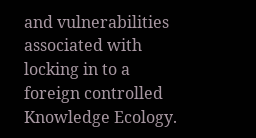and vulnerabilities associated with locking in to a foreign controlled Knowledge Ecology.